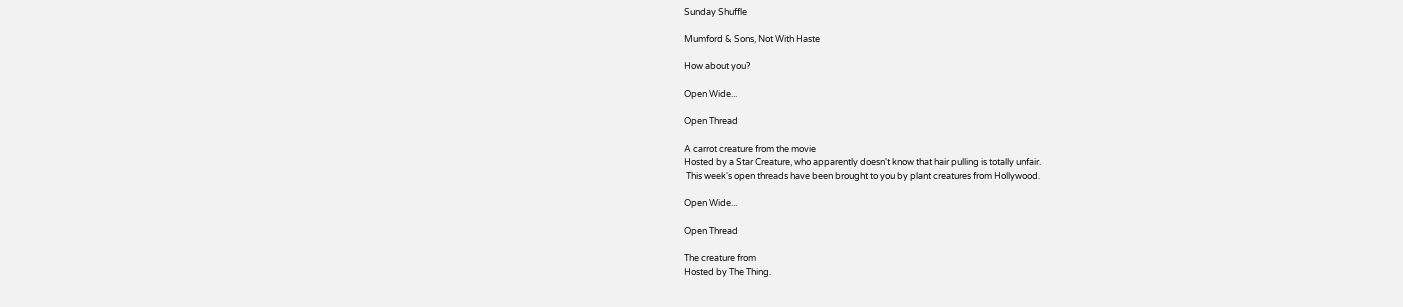Sunday Shuffle

Mumford & Sons, Not With Haste

How about you?

Open Wide...

Open Thread

A carrot creature from the movie
Hosted by a Star Creature, who apparently doesn't know that hair pulling is totally unfair.
 This week's open threads have been brought to you by plant creatures from Hollywood.

Open Wide...

Open Thread

The creature from
Hosted by The Thing.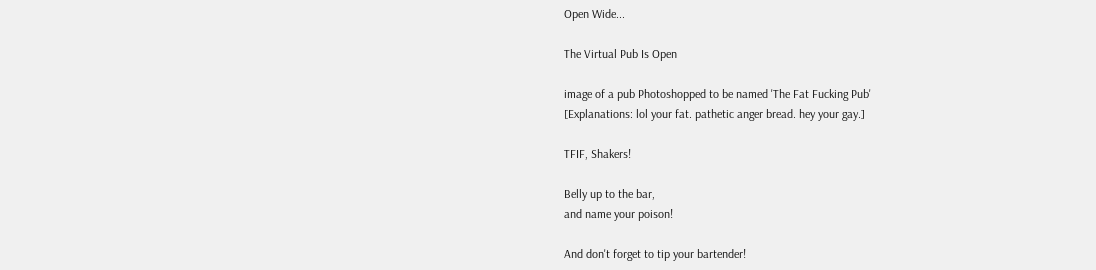Open Wide...

The Virtual Pub Is Open

image of a pub Photoshopped to be named 'The Fat Fucking Pub'
[Explanations: lol your fat. pathetic anger bread. hey your gay.]

TFIF, Shakers!

Belly up to the bar,
and name your poison!

And don't forget to tip your bartender!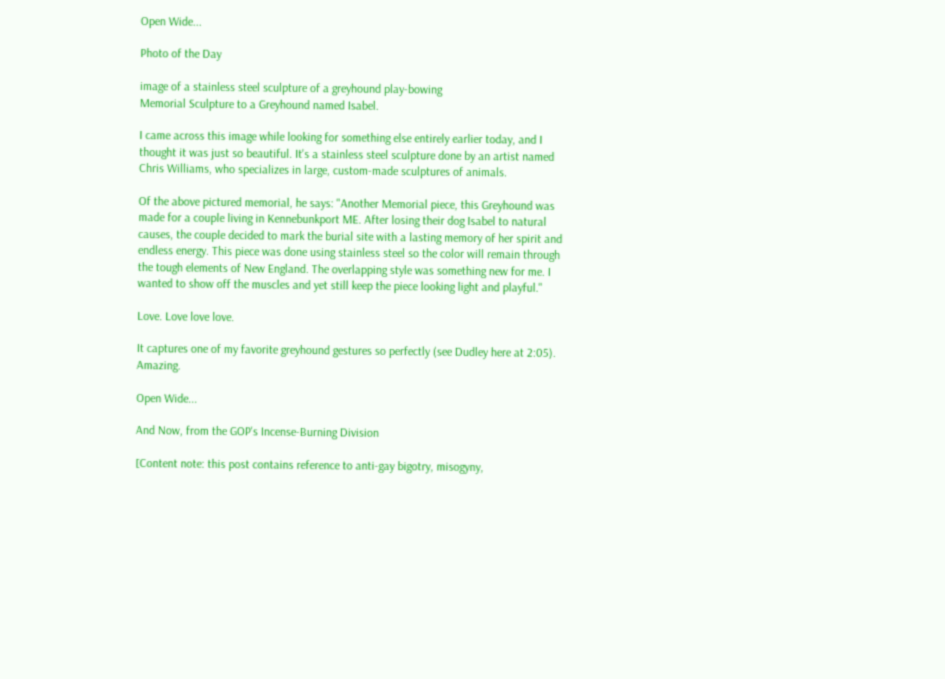Open Wide...

Photo of the Day

image of a stainless steel sculpture of a greyhound play-bowing
Memorial Sculpture to a Greyhound named Isabel.

I came across this image while looking for something else entirely earlier today, and I thought it was just so beautiful. It's a stainless steel sculpture done by an artist named Chris Williams, who specializes in large, custom-made sculptures of animals.

Of the above pictured memorial, he says: "Another Memorial piece, this Greyhound was made for a couple living in Kennebunkport ME. After losing their dog Isabel to natural causes, the couple decided to mark the burial site with a lasting memory of her spirit and endless energy. This piece was done using stainless steel so the color will remain through the tough elements of New England. The overlapping style was something new for me. I wanted to show off the muscles and yet still keep the piece looking light and playful."

Love. Love love love.

It captures one of my favorite greyhound gestures so perfectly (see Dudley here at 2:05). Amazing.

Open Wide...

And Now, from the GOP's Incense-Burning Division

[Content note: this post contains reference to anti-gay bigotry, misogyny,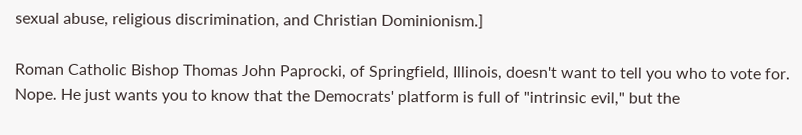sexual abuse, religious discrimination, and Christian Dominionism.]

Roman Catholic Bishop Thomas John Paprocki, of Springfield, Illinois, doesn't want to tell you who to vote for. Nope. He just wants you to know that the Democrats' platform is full of "intrinsic evil," but the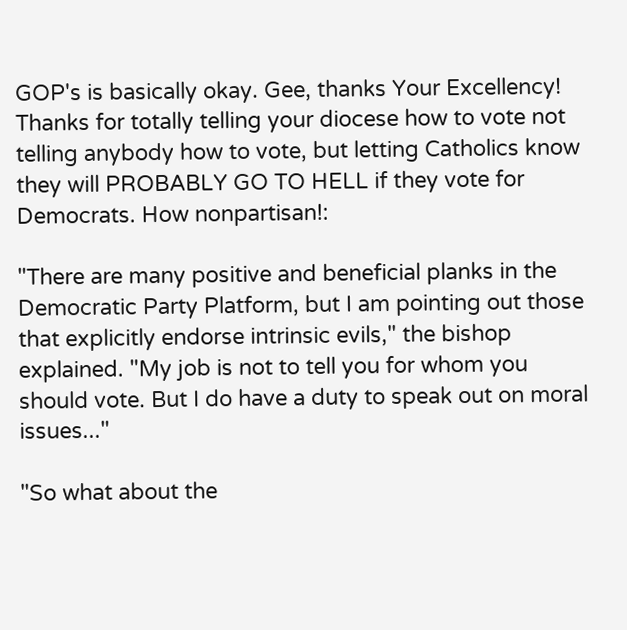GOP's is basically okay. Gee, thanks Your Excellency! Thanks for totally telling your diocese how to vote not telling anybody how to vote, but letting Catholics know they will PROBABLY GO TO HELL if they vote for Democrats. How nonpartisan!:

"There are many positive and beneficial planks in the Democratic Party Platform, but I am pointing out those that explicitly endorse intrinsic evils," the bishop explained. "My job is not to tell you for whom you should vote. But I do have a duty to speak out on moral issues..."

"So what about the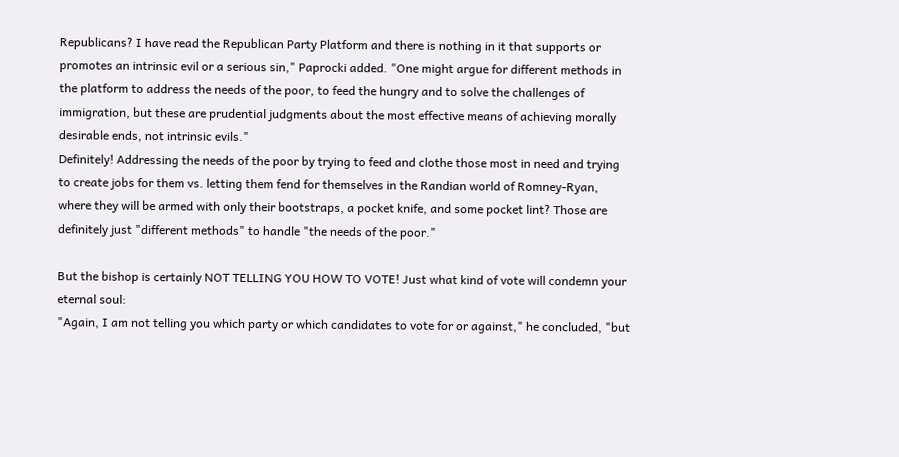Republicans? I have read the Republican Party Platform and there is nothing in it that supports or promotes an intrinsic evil or a serious sin," Paprocki added. "One might argue for different methods in the platform to address the needs of the poor, to feed the hungry and to solve the challenges of immigration, but these are prudential judgments about the most effective means of achieving morally desirable ends, not intrinsic evils."
Definitely! Addressing the needs of the poor by trying to feed and clothe those most in need and trying to create jobs for them vs. letting them fend for themselves in the Randian world of Romney-Ryan, where they will be armed with only their bootstraps, a pocket knife, and some pocket lint? Those are definitely just "different methods" to handle "the needs of the poor."

But the bishop is certainly NOT TELLING YOU HOW TO VOTE! Just what kind of vote will condemn your eternal soul:
"Again, I am not telling you which party or which candidates to vote for or against," he concluded, "but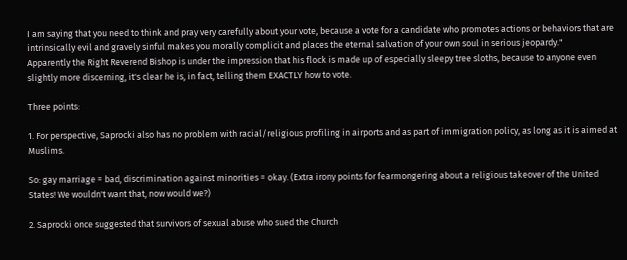I am saying that you need to think and pray very carefully about your vote, because a vote for a candidate who promotes actions or behaviors that are intrinsically evil and gravely sinful makes you morally complicit and places the eternal salvation of your own soul in serious jeopardy."
Apparently the Right Reverend Bishop is under the impression that his flock is made up of especially sleepy tree sloths, because to anyone even slightly more discerning, it's clear he is, in fact, telling them EXACTLY how to vote.

Three points:

1. For perspective, Saprocki also has no problem with racial/religious profiling in airports and as part of immigration policy, as long as it is aimed at Muslims.

So: gay marriage = bad, discrimination against minorities = okay. (Extra irony points for fearmongering about a religious takeover of the United States! We wouldn't want that, now would we?)

2. Saprocki once suggested that survivors of sexual abuse who sued the Church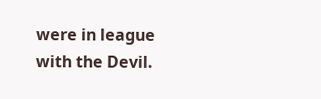were in league with the Devil.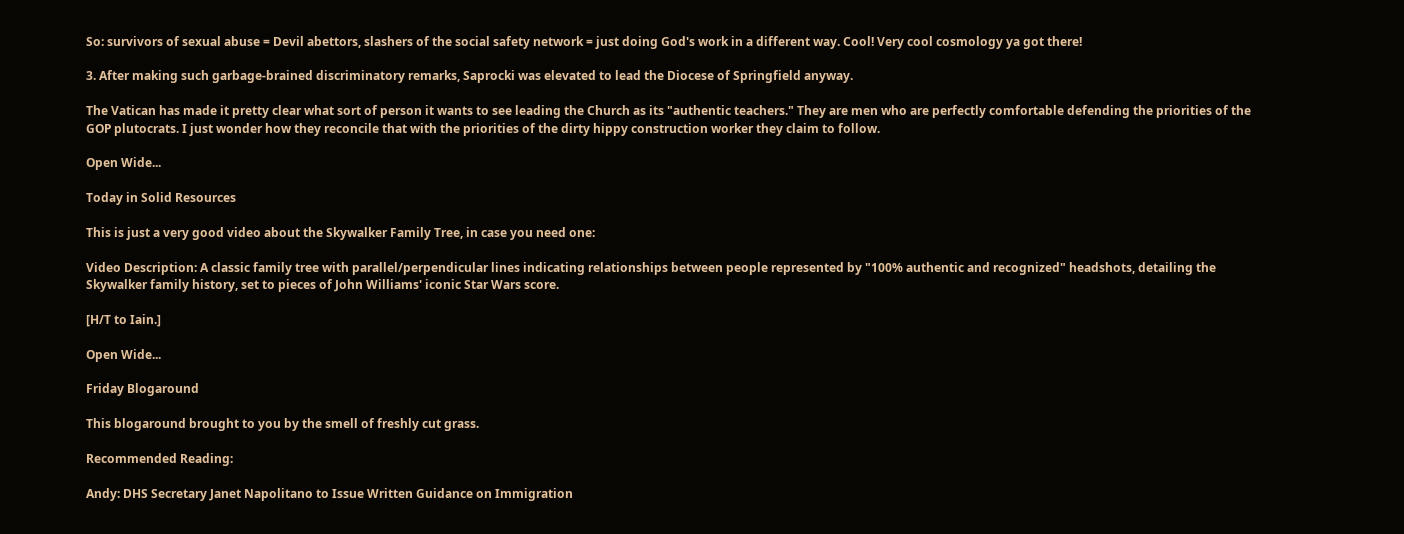So: survivors of sexual abuse = Devil abettors, slashers of the social safety network = just doing God's work in a different way. Cool! Very cool cosmology ya got there!

3. After making such garbage-brained discriminatory remarks, Saprocki was elevated to lead the Diocese of Springfield anyway.

The Vatican has made it pretty clear what sort of person it wants to see leading the Church as its "authentic teachers." They are men who are perfectly comfortable defending the priorities of the GOP plutocrats. I just wonder how they reconcile that with the priorities of the dirty hippy construction worker they claim to follow.

Open Wide...

Today in Solid Resources

This is just a very good video about the Skywalker Family Tree, in case you need one:

Video Description: A classic family tree with parallel/perpendicular lines indicating relationships between people represented by "100% authentic and recognized" headshots, detailing the Skywalker family history, set to pieces of John Williams' iconic Star Wars score.

[H/T to Iain.]

Open Wide...

Friday Blogaround

This blogaround brought to you by the smell of freshly cut grass.

Recommended Reading:

Andy: DHS Secretary Janet Napolitano to Issue Written Guidance on Immigration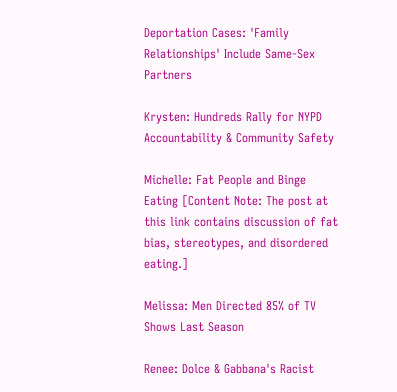Deportation Cases: 'Family Relationships' Include Same-Sex Partners

Krysten: Hundreds Rally for NYPD Accountability & Community Safety

Michelle: Fat People and Binge Eating [Content Note: The post at this link contains discussion of fat bias, stereotypes, and disordered eating.]

Melissa: Men Directed 85% of TV Shows Last Season

Renee: Dolce & Gabbana's Racist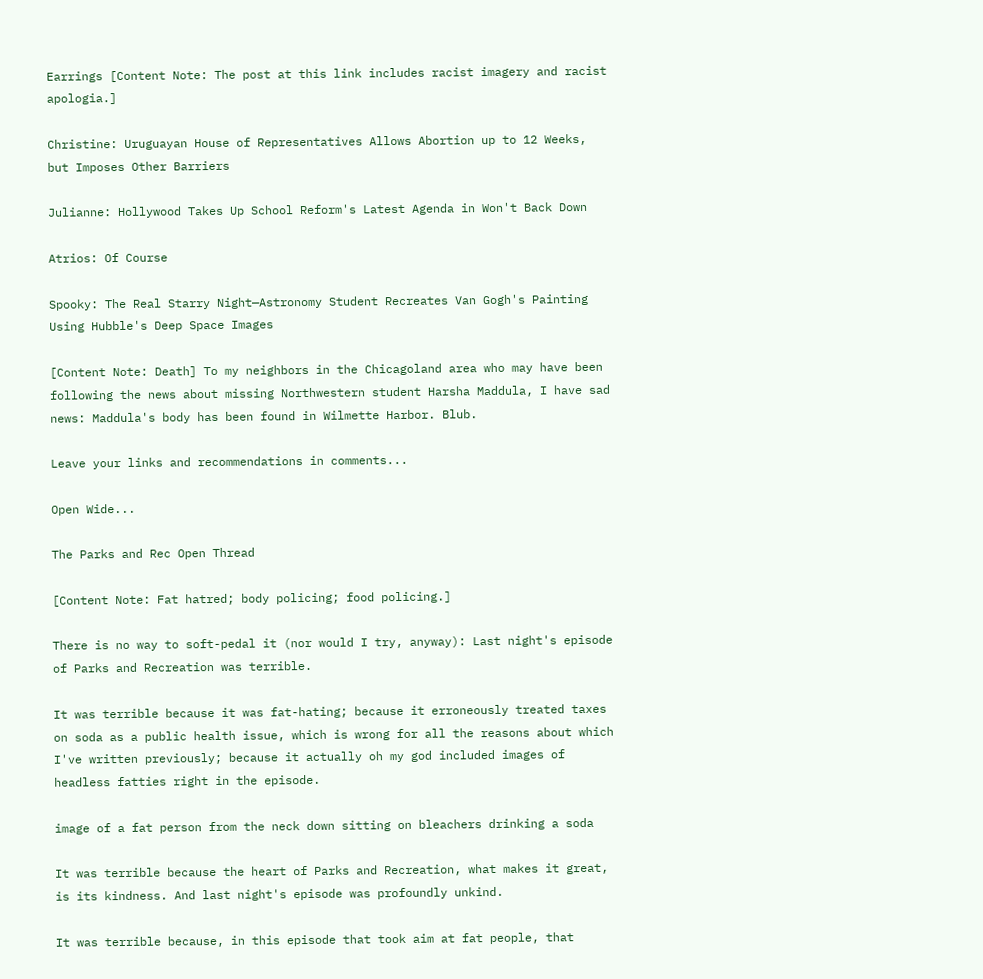Earrings [Content Note: The post at this link includes racist imagery and racist apologia.]

Christine: Uruguayan House of Representatives Allows Abortion up to 12 Weeks, but Imposes Other Barriers

Julianne: Hollywood Takes Up School Reform's Latest Agenda in Won't Back Down

Atrios: Of Course

Spooky: The Real Starry Night—Astronomy Student Recreates Van Gogh's Painting Using Hubble's Deep Space Images

[Content Note: Death] To my neighbors in the Chicagoland area who may have been following the news about missing Northwestern student Harsha Maddula, I have sad news: Maddula's body has been found in Wilmette Harbor. Blub.

Leave your links and recommendations in comments...

Open Wide...

The Parks and Rec Open Thread

[Content Note: Fat hatred; body policing; food policing.]

There is no way to soft-pedal it (nor would I try, anyway): Last night's episode of Parks and Recreation was terrible.

It was terrible because it was fat-hating; because it erroneously treated taxes on soda as a public health issue, which is wrong for all the reasons about which I've written previously; because it actually oh my god included images of headless fatties right in the episode.

image of a fat person from the neck down sitting on bleachers drinking a soda

It was terrible because the heart of Parks and Recreation, what makes it great, is its kindness. And last night's episode was profoundly unkind.

It was terrible because, in this episode that took aim at fat people, that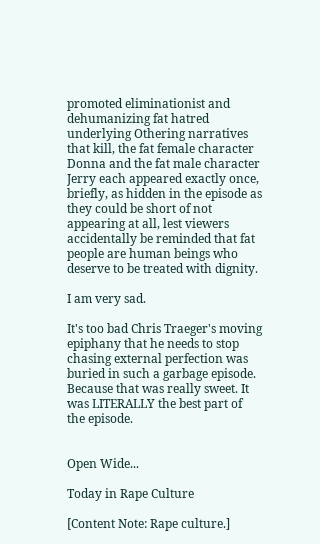promoted eliminationist and dehumanizing fat hatred underlying Othering narratives that kill, the fat female character Donna and the fat male character Jerry each appeared exactly once, briefly, as hidden in the episode as they could be short of not appearing at all, lest viewers accidentally be reminded that fat people are human beings who deserve to be treated with dignity.

I am very sad.

It's too bad Chris Traeger's moving epiphany that he needs to stop chasing external perfection was buried in such a garbage episode. Because that was really sweet. It was LITERALLY the best part of the episode.


Open Wide...

Today in Rape Culture

[Content Note: Rape culture.]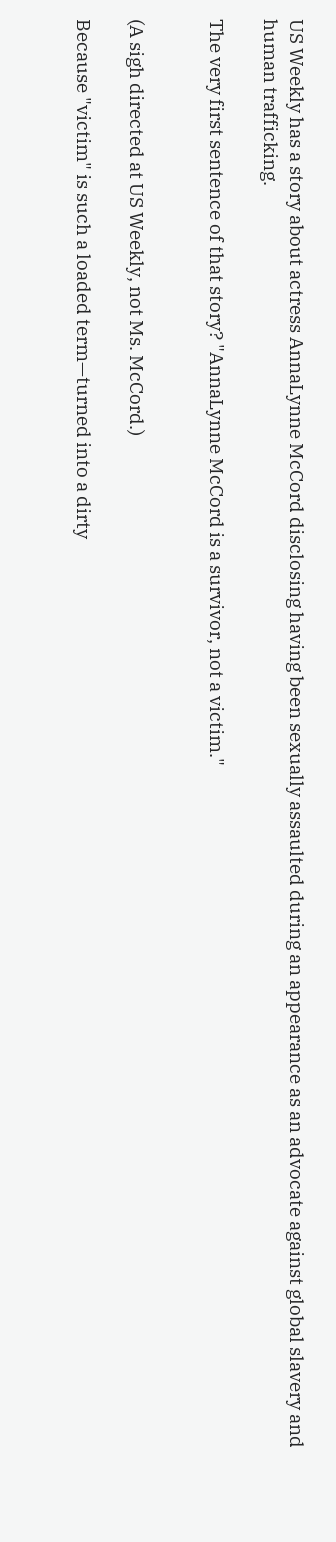US Weekly has a story about actress AnnaLynne McCord disclosing having been sexually assaulted during an appearance as an advocate against global slavery and human trafficking.

The very first sentence of that story? "AnnaLynne McCord is a survivor, not a victim."


(A sigh directed at US Weekly, not Ms. McCord.)

Because "victim" is such a loaded term—turned into a dirty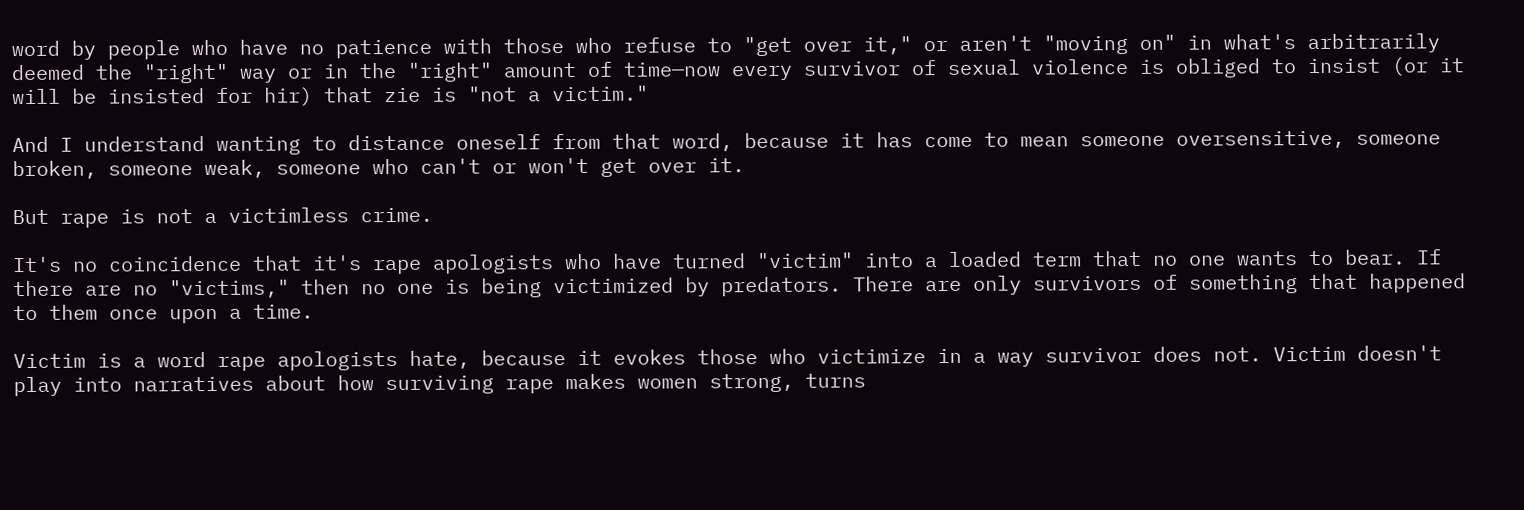word by people who have no patience with those who refuse to "get over it," or aren't "moving on" in what's arbitrarily deemed the "right" way or in the "right" amount of time—now every survivor of sexual violence is obliged to insist (or it will be insisted for hir) that zie is "not a victim."

And I understand wanting to distance oneself from that word, because it has come to mean someone oversensitive, someone broken, someone weak, someone who can't or won't get over it.

But rape is not a victimless crime.

It's no coincidence that it's rape apologists who have turned "victim" into a loaded term that no one wants to bear. If there are no "victims," then no one is being victimized by predators. There are only survivors of something that happened to them once upon a time.

Victim is a word rape apologists hate, because it evokes those who victimize in a way survivor does not. Victim doesn't play into narratives about how surviving rape makes women strong, turns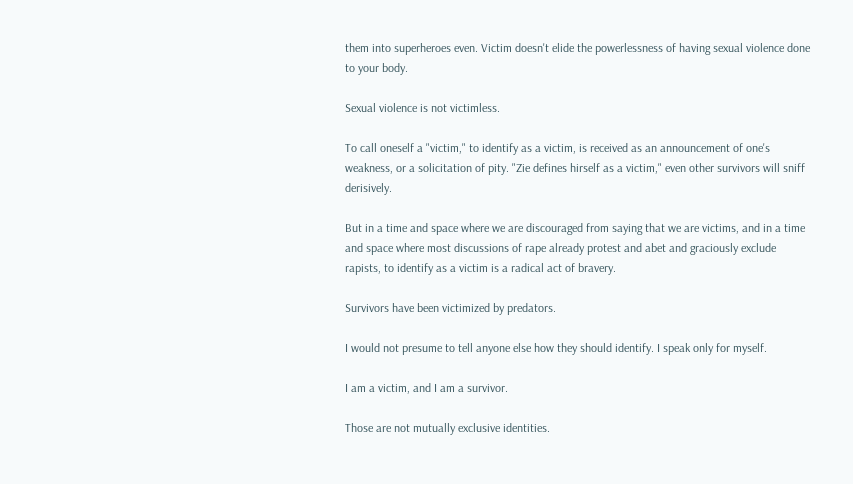them into superheroes even. Victim doesn't elide the powerlessness of having sexual violence done to your body.

Sexual violence is not victimless.

To call oneself a "victim," to identify as a victim, is received as an announcement of one's weakness, or a solicitation of pity. "Zie defines hirself as a victim," even other survivors will sniff derisively.

But in a time and space where we are discouraged from saying that we are victims, and in a time and space where most discussions of rape already protest and abet and graciously exclude rapists, to identify as a victim is a radical act of bravery.

Survivors have been victimized by predators.

I would not presume to tell anyone else how they should identify. I speak only for myself.

I am a victim, and I am a survivor.

Those are not mutually exclusive identities.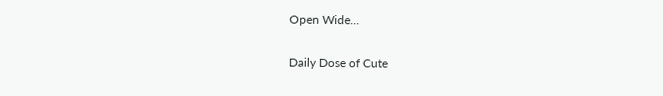Open Wide...

Daily Dose of Cute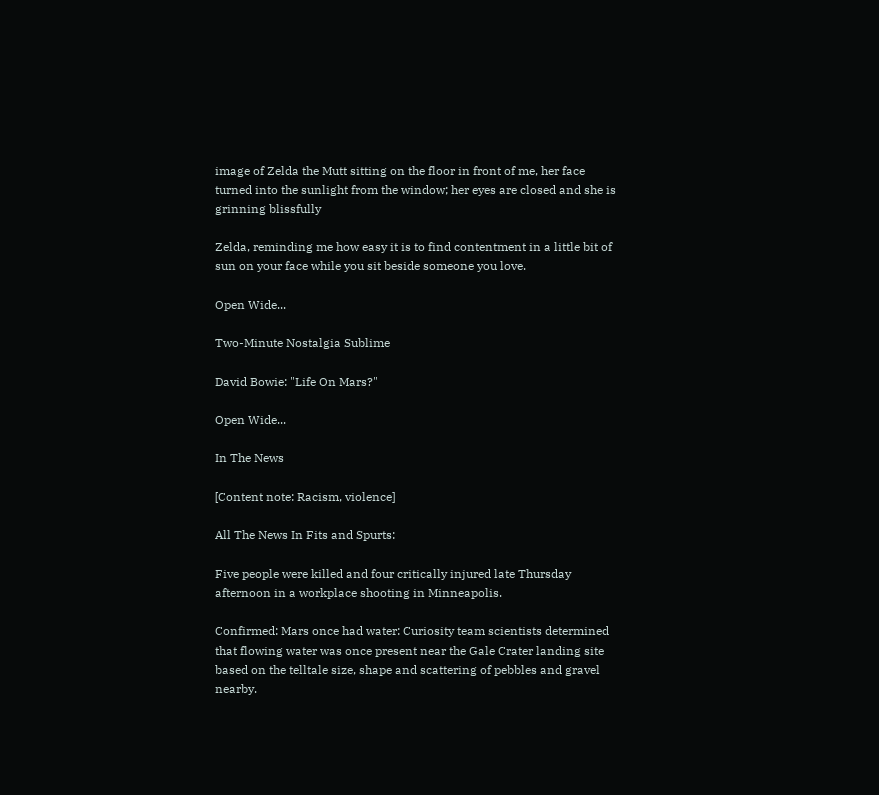image of Zelda the Mutt sitting on the floor in front of me, her face turned into the sunlight from the window; her eyes are closed and she is grinning blissfully

Zelda, reminding me how easy it is to find contentment in a little bit of sun on your face while you sit beside someone you love.

Open Wide...

Two-Minute Nostalgia Sublime

David Bowie: "Life On Mars?"

Open Wide...

In The News

[Content note: Racism, violence]

All The News In Fits and Spurts:

Five people were killed and four critically injured late Thursday afternoon in a workplace shooting in Minneapolis.

Confirmed: Mars once had water: Curiosity team scientists determined that flowing water was once present near the Gale Crater landing site based on the telltale size, shape and scattering of pebbles and gravel nearby.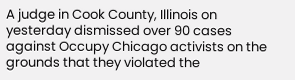A judge in Cook County, Illinois on yesterday dismissed over 90 cases against Occupy Chicago activists on the grounds that they violated the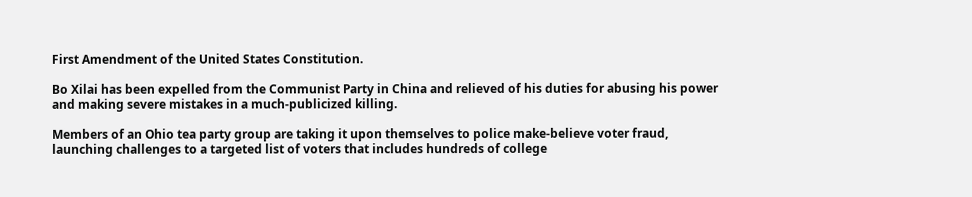First Amendment of the United States Constitution.

Bo Xilai has been expelled from the Communist Party in China and relieved of his duties for abusing his power and making severe mistakes in a much-publicized killing.

Members of an Ohio tea party group are taking it upon themselves to police make-believe voter fraud, launching challenges to a targeted list of voters that includes hundreds of college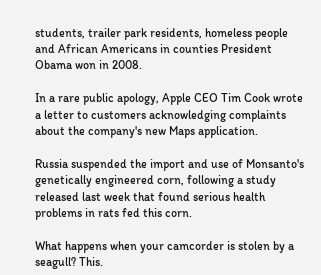students, trailer park residents, homeless people and African Americans in counties President Obama won in 2008.

In a rare public apology, Apple CEO Tim Cook wrote a letter to customers acknowledging complaints about the company's new Maps application.

Russia suspended the import and use of Monsanto's genetically engineered corn, following a study released last week that found serious health problems in rats fed this corn.

What happens when your camcorder is stolen by a seagull? This.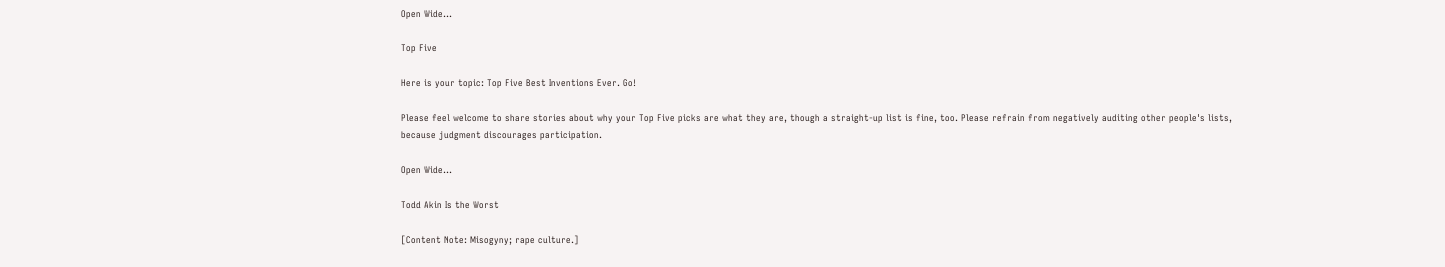Open Wide...

Top Five

Here is your topic: Top Five Best Inventions Ever. Go!

Please feel welcome to share stories about why your Top Five picks are what they are, though a straight-up list is fine, too. Please refrain from negatively auditing other people's lists, because judgment discourages participation.

Open Wide...

Todd Akin Is the Worst

[Content Note: Misogyny; rape culture.]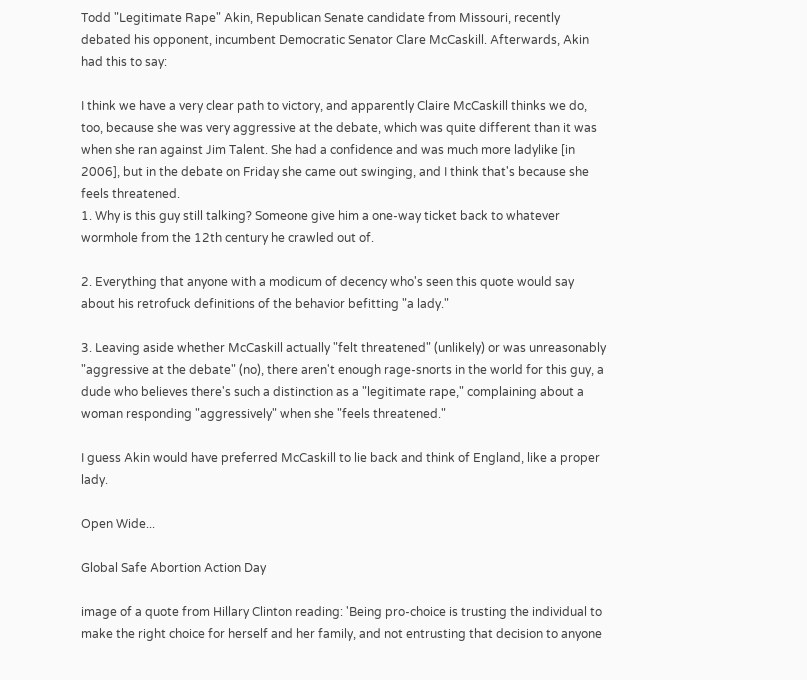Todd "Legitimate Rape" Akin, Republican Senate candidate from Missouri, recently debated his opponent, incumbent Democratic Senator Clare McCaskill. Afterwards, Akin had this to say:

I think we have a very clear path to victory, and apparently Claire McCaskill thinks we do, too, because she was very aggressive at the debate, which was quite different than it was when she ran against Jim Talent. She had a confidence and was much more ladylike [in 2006], but in the debate on Friday she came out swinging, and I think that's because she feels threatened.
1. Why is this guy still talking? Someone give him a one-way ticket back to whatever wormhole from the 12th century he crawled out of.

2. Everything that anyone with a modicum of decency who's seen this quote would say about his retrofuck definitions of the behavior befitting "a lady."

3. Leaving aside whether McCaskill actually "felt threatened" (unlikely) or was unreasonably "aggressive at the debate" (no), there aren't enough rage-snorts in the world for this guy, a dude who believes there's such a distinction as a "legitimate rape," complaining about a woman responding "aggressively" when she "feels threatened."

I guess Akin would have preferred McCaskill to lie back and think of England, like a proper lady.

Open Wide...

Global Safe Abortion Action Day

image of a quote from Hillary Clinton reading: 'Being pro-choice is trusting the individual to make the right choice for herself and her family, and not entrusting that decision to anyone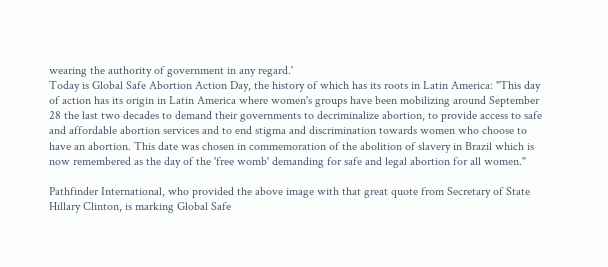wearing the authority of government in any regard.'
Today is Global Safe Abortion Action Day, the history of which has its roots in Latin America: "This day of action has its origin in Latin America where women's groups have been mobilizing around September 28 the last two decades to demand their governments to decriminalize abortion, to provide access to safe and affordable abortion services and to end stigma and discrimination towards women who choose to have an abortion. This date was chosen in commemoration of the abolition of slavery in Brazil which is now remembered as the day of the 'free womb' demanding for safe and legal abortion for all women."

Pathfinder International, who provided the above image with that great quote from Secretary of State Hillary Clinton, is marking Global Safe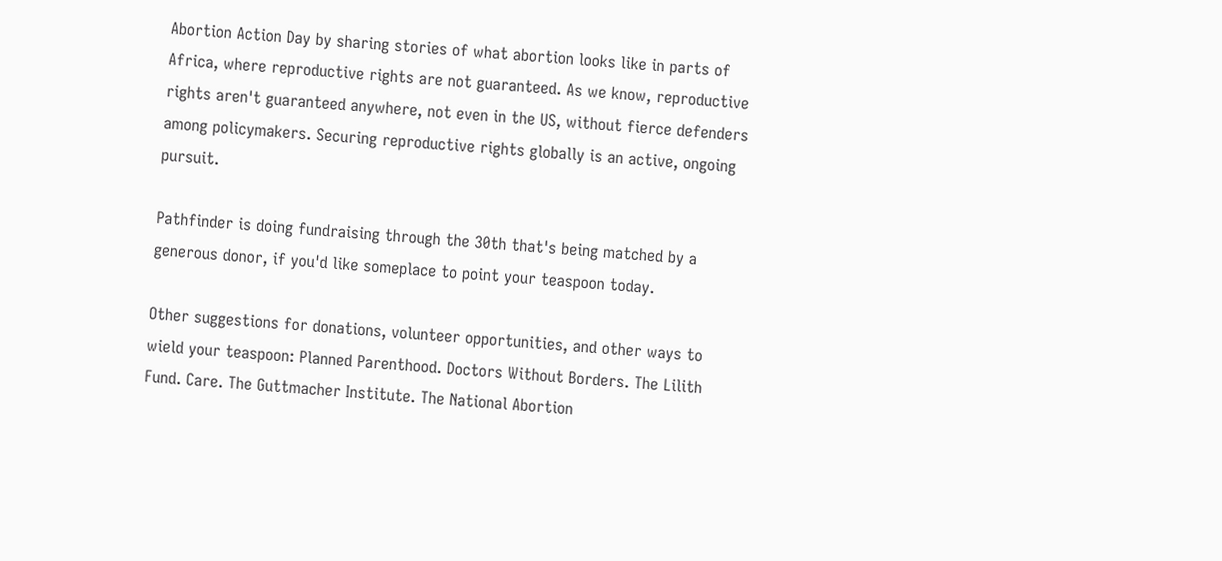Abortion Action Day by sharing stories of what abortion looks like in parts of Africa, where reproductive rights are not guaranteed. As we know, reproductive rights aren't guaranteed anywhere, not even in the US, without fierce defenders among policymakers. Securing reproductive rights globally is an active, ongoing pursuit.

Pathfinder is doing fundraising through the 30th that's being matched by a generous donor, if you'd like someplace to point your teaspoon today.

Other suggestions for donations, volunteer opportunities, and other ways to wield your teaspoon: Planned Parenthood. Doctors Without Borders. The Lilith Fund. Care. The Guttmacher Institute. The National Abortion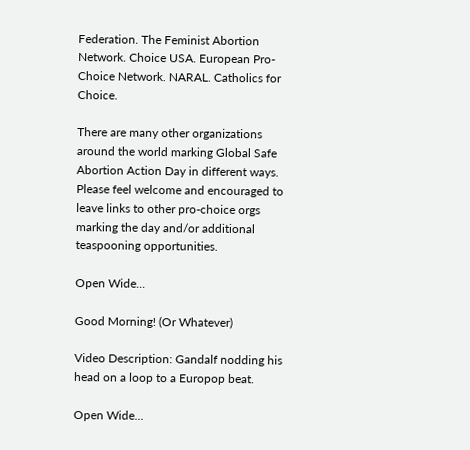Federation. The Feminist Abortion Network. Choice USA. European Pro-Choice Network. NARAL. Catholics for Choice.

There are many other organizations around the world marking Global Safe Abortion Action Day in different ways. Please feel welcome and encouraged to leave links to other pro-choice orgs marking the day and/or additional teaspooning opportunities.

Open Wide...

Good Morning! (Or Whatever)

Video Description: Gandalf nodding his head on a loop to a Europop beat.

Open Wide...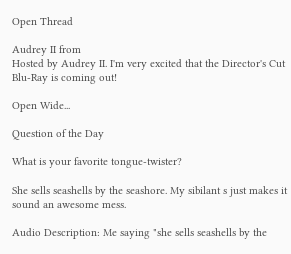Open Thread

Audrey II from
Hosted by Audrey II. I'm very excited that the Director's Cut Blu-Ray is coming out!

Open Wide...

Question of the Day

What is your favorite tongue-twister?

She sells seashells by the seashore. My sibilant s just makes it sound an awesome mess.

Audio Description: Me saying "she sells seashells by the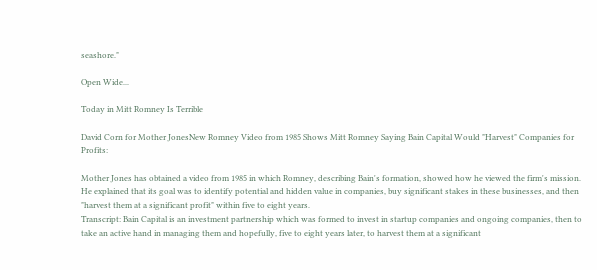seashore."

Open Wide...

Today in Mitt Romney Is Terrible

David Corn for Mother JonesNew Romney Video from 1985 Shows Mitt Romney Saying Bain Capital Would "Harvest" Companies for Profits:

Mother Jones has obtained a video from 1985 in which Romney, describing Bain's formation, showed how he viewed the firm's mission. He explained that its goal was to identify potential and hidden value in companies, buy significant stakes in these businesses, and then "harvest them at a significant profit" within five to eight years.
Transcript: Bain Capital is an investment partnership which was formed to invest in startup companies and ongoing companies, then to take an active hand in managing them and hopefully, five to eight years later, to harvest them at a significant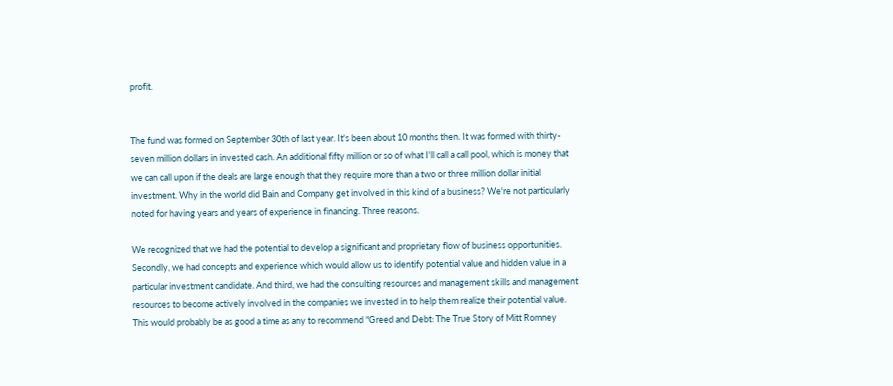profit.


The fund was formed on September 30th of last year. It's been about 10 months then. It was formed with thirty-seven million dollars in invested cash. An additional fifty million or so of what I'll call a call pool, which is money that we can call upon if the deals are large enough that they require more than a two or three million dollar initial investment. Why in the world did Bain and Company get involved in this kind of a business? We're not particularly noted for having years and years of experience in financing. Three reasons.

We recognized that we had the potential to develop a significant and proprietary flow of business opportunities. Secondly, we had concepts and experience which would allow us to identify potential value and hidden value in a particular investment candidate. And third, we had the consulting resources and management skills and management resources to become actively involved in the companies we invested in to help them realize their potential value.
This would probably be as good a time as any to recommend "Greed and Debt: The True Story of Mitt Romney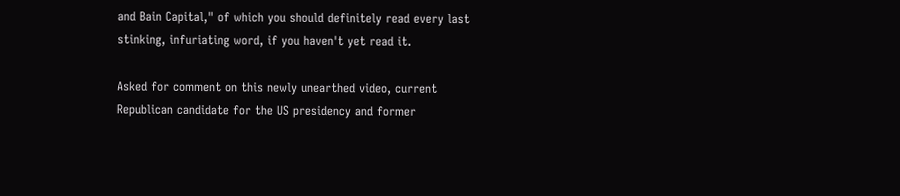and Bain Capital," of which you should definitely read every last stinking, infuriating word, if you haven't yet read it.

Asked for comment on this newly unearthed video, current Republican candidate for the US presidency and former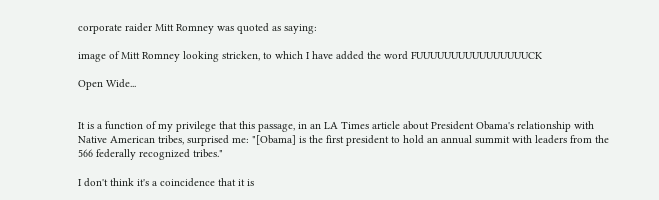corporate raider Mitt Romney was quoted as saying:

image of Mitt Romney looking stricken, to which I have added the word FUUUUUUUUUUUUUUUUCK

Open Wide...


It is a function of my privilege that this passage, in an LA Times article about President Obama's relationship with Native American tribes, surprised me: "[Obama] is the first president to hold an annual summit with leaders from the 566 federally recognized tribes."

I don't think it's a coincidence that it is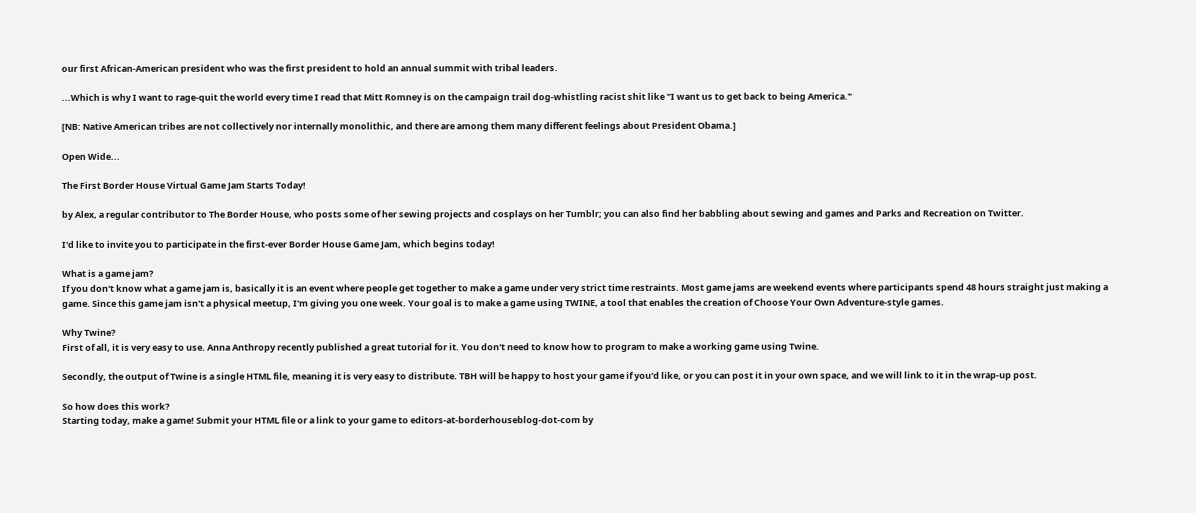our first African-American president who was the first president to hold an annual summit with tribal leaders.

...Which is why I want to rage-quit the world every time I read that Mitt Romney is on the campaign trail dog-whistling racist shit like "I want us to get back to being America."

[NB: Native American tribes are not collectively nor internally monolithic, and there are among them many different feelings about President Obama.]

Open Wide...

The First Border House Virtual Game Jam Starts Today!

by Alex, a regular contributor to The Border House, who posts some of her sewing projects and cosplays on her Tumblr; you can also find her babbling about sewing and games and Parks and Recreation on Twitter.

I'd like to invite you to participate in the first-ever Border House Game Jam, which begins today!

What is a game jam?
If you don't know what a game jam is, basically it is an event where people get together to make a game under very strict time restraints. Most game jams are weekend events where participants spend 48 hours straight just making a game. Since this game jam isn't a physical meetup, I'm giving you one week. Your goal is to make a game using TWINE, a tool that enables the creation of Choose Your Own Adventure-style games.

Why Twine?
First of all, it is very easy to use. Anna Anthropy recently published a great tutorial for it. You don't need to know how to program to make a working game using Twine.

Secondly, the output of Twine is a single HTML file, meaning it is very easy to distribute. TBH will be happy to host your game if you'd like, or you can post it in your own space, and we will link to it in the wrap-up post.

So how does this work?
Starting today, make a game! Submit your HTML file or a link to your game to editors-at-borderhouseblog-dot-com by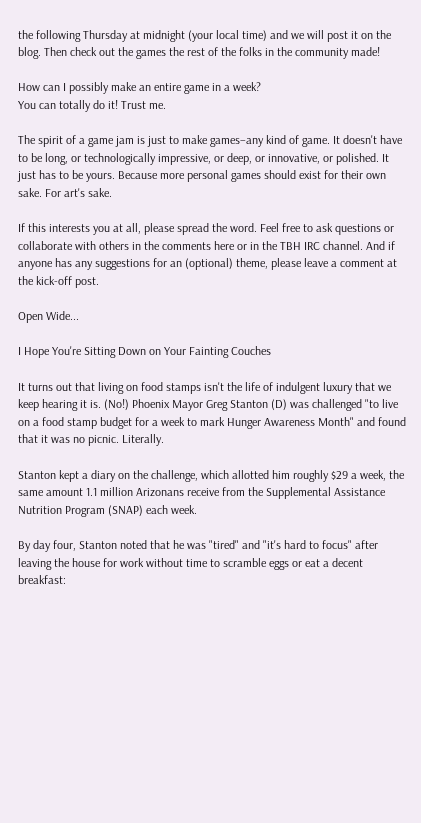the following Thursday at midnight (your local time) and we will post it on the blog. Then check out the games the rest of the folks in the community made!

How can I possibly make an entire game in a week?
You can totally do it! Trust me.

The spirit of a game jam is just to make games–any kind of game. It doesn't have to be long, or technologically impressive, or deep, or innovative, or polished. It just has to be yours. Because more personal games should exist for their own sake. For art's sake.

If this interests you at all, please spread the word. Feel free to ask questions or collaborate with others in the comments here or in the TBH IRC channel. And if anyone has any suggestions for an (optional) theme, please leave a comment at the kick-off post.

Open Wide...

I Hope You're Sitting Down on Your Fainting Couches

It turns out that living on food stamps isn't the life of indulgent luxury that we keep hearing it is. (No!) Phoenix Mayor Greg Stanton (D) was challenged "to live on a food stamp budget for a week to mark Hunger Awareness Month" and found that it was no picnic. Literally.

Stanton kept a diary on the challenge, which allotted him roughly $29 a week, the same amount 1.1 million Arizonans receive from the Supplemental Assistance Nutrition Program (SNAP) each week.

By day four, Stanton noted that he was "tired" and "it's hard to focus" after leaving the house for work without time to scramble eggs or eat a decent breakfast: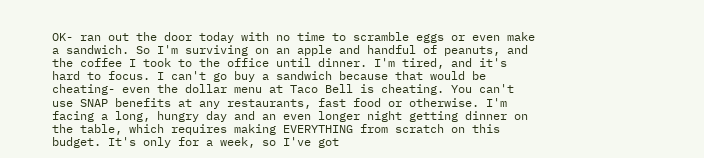OK- ran out the door today with no time to scramble eggs or even make a sandwich. So I'm surviving on an apple and handful of peanuts, and the coffee I took to the office until dinner. I'm tired, and it's hard to focus. I can't go buy a sandwich because that would be cheating- even the dollar menu at Taco Bell is cheating. You can't use SNAP benefits at any restaurants, fast food or otherwise. I'm facing a long, hungry day and an even longer night getting dinner on the table, which requires making EVERYTHING from scratch on this budget. It's only for a week, so I've got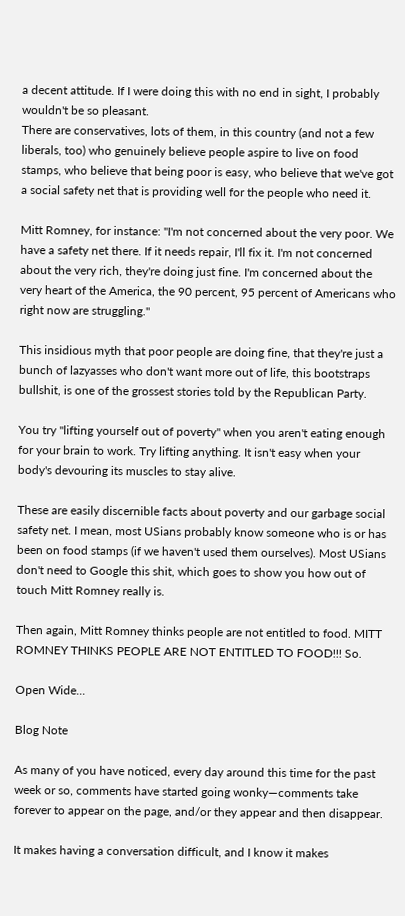a decent attitude. If I were doing this with no end in sight, I probably wouldn't be so pleasant.
There are conservatives, lots of them, in this country (and not a few liberals, too) who genuinely believe people aspire to live on food stamps, who believe that being poor is easy, who believe that we've got a social safety net that is providing well for the people who need it.

Mitt Romney, for instance: "I'm not concerned about the very poor. We have a safety net there. If it needs repair, I'll fix it. I'm not concerned about the very rich, they're doing just fine. I'm concerned about the very heart of the America, the 90 percent, 95 percent of Americans who right now are struggling."

This insidious myth that poor people are doing fine, that they're just a bunch of lazyasses who don't want more out of life, this bootstraps bullshit, is one of the grossest stories told by the Republican Party.

You try "lifting yourself out of poverty" when you aren't eating enough for your brain to work. Try lifting anything. It isn't easy when your body's devouring its muscles to stay alive.

These are easily discernible facts about poverty and our garbage social safety net. I mean, most USians probably know someone who is or has been on food stamps (if we haven't used them ourselves). Most USians don't need to Google this shit, which goes to show you how out of touch Mitt Romney really is.

Then again, Mitt Romney thinks people are not entitled to food. MITT ROMNEY THINKS PEOPLE ARE NOT ENTITLED TO FOOD!!! So.

Open Wide...

Blog Note

As many of you have noticed, every day around this time for the past week or so, comments have started going wonky—comments take forever to appear on the page, and/or they appear and then disappear.

It makes having a conversation difficult, and I know it makes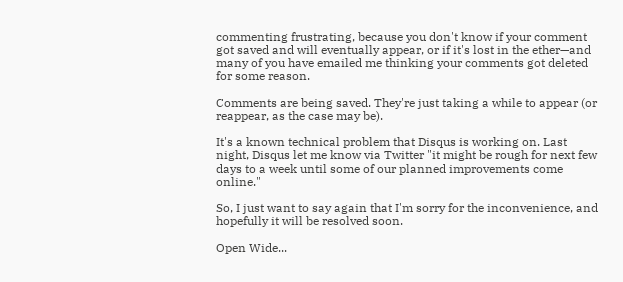commenting frustrating, because you don't know if your comment got saved and will eventually appear, or if it's lost in the ether—and many of you have emailed me thinking your comments got deleted for some reason.

Comments are being saved. They're just taking a while to appear (or reappear, as the case may be).

It's a known technical problem that Disqus is working on. Last night, Disqus let me know via Twitter "it might be rough for next few days to a week until some of our planned improvements come online."

So, I just want to say again that I'm sorry for the inconvenience, and hopefully it will be resolved soon.

Open Wide...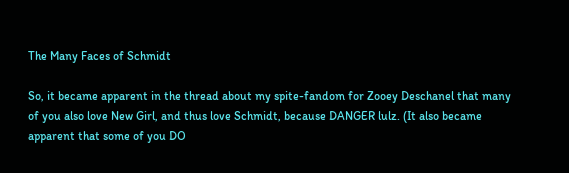The Many Faces of Schmidt

So, it became apparent in the thread about my spite-fandom for Zooey Deschanel that many of you also love New Girl, and thus love Schmidt, because DANGER lulz. (It also became apparent that some of you DO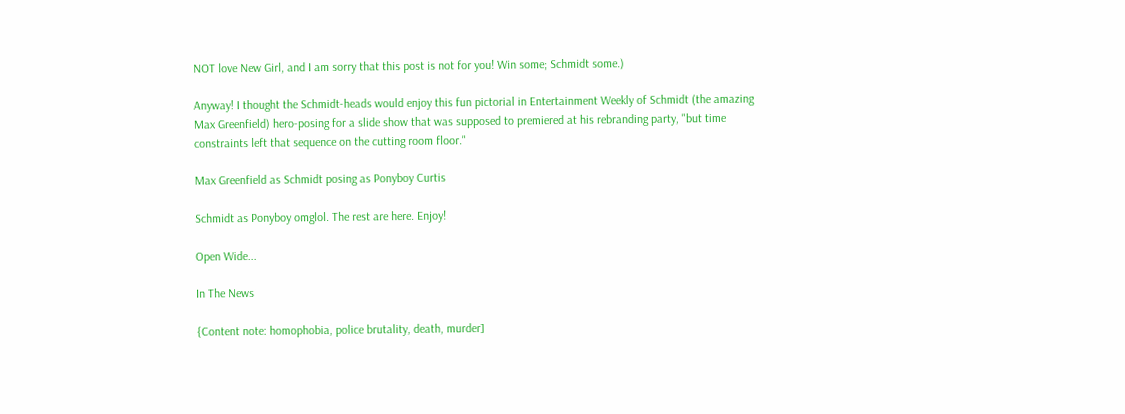NOT love New Girl, and I am sorry that this post is not for you! Win some; Schmidt some.)

Anyway! I thought the Schmidt-heads would enjoy this fun pictorial in Entertainment Weekly of Schmidt (the amazing Max Greenfield) hero-posing for a slide show that was supposed to premiered at his rebranding party, "but time constraints left that sequence on the cutting room floor."

Max Greenfield as Schmidt posing as Ponyboy Curtis

Schmidt as Ponyboy omglol. The rest are here. Enjoy!

Open Wide...

In The News

{Content note: homophobia, police brutality, death, murder]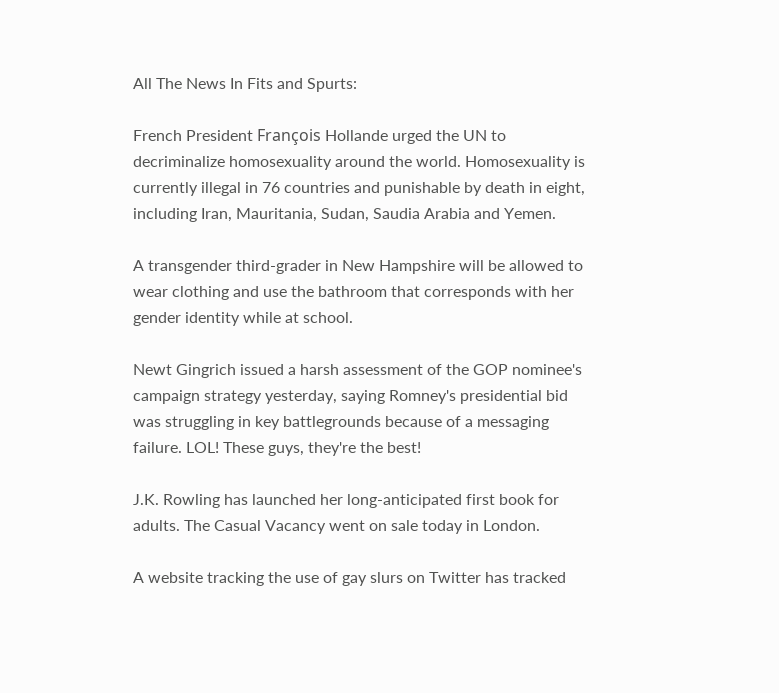All The News In Fits and Spurts:

French President François Hollande urged the UN to decriminalize homosexuality around the world. Homosexuality is currently illegal in 76 countries and punishable by death in eight, including Iran, Mauritania, Sudan, Saudia Arabia and Yemen.

A transgender third-grader in New Hampshire will be allowed to wear clothing and use the bathroom that corresponds with her gender identity while at school.

Newt Gingrich issued a harsh assessment of the GOP nominee's campaign strategy yesterday, saying Romney's presidential bid was struggling in key battlegrounds because of a messaging failure. LOL! These guys, they're the best!

J.K. Rowling has launched her long-anticipated first book for adults. The Casual Vacancy went on sale today in London.

A website tracking the use of gay slurs on Twitter has tracked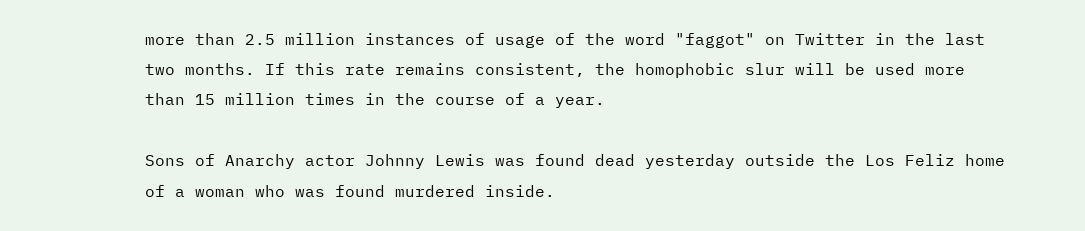more than 2.5 million instances of usage of the word "faggot" on Twitter in the last two months. If this rate remains consistent, the homophobic slur will be used more than 15 million times in the course of a year.

Sons of Anarchy actor Johnny Lewis was found dead yesterday outside the Los Feliz home of a woman who was found murdered inside.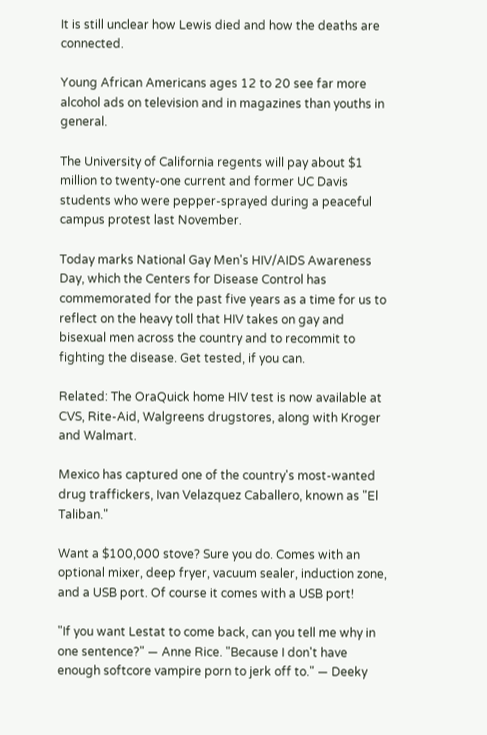It is still unclear how Lewis died and how the deaths are connected.

Young African Americans ages 12 to 20 see far more alcohol ads on television and in magazines than youths in general.

The University of California regents will pay about $1 million to twenty-one current and former UC Davis students who were pepper-sprayed during a peaceful campus protest last November.

Today marks National Gay Men's HIV/AIDS Awareness Day, which the Centers for Disease Control has commemorated for the past five years as a time for us to reflect on the heavy toll that HIV takes on gay and bisexual men across the country and to recommit to fighting the disease. Get tested, if you can.

Related: The OraQuick home HIV test is now available at CVS, Rite-Aid, Walgreens drugstores, along with Kroger and Walmart.

Mexico has captured one of the country's most-wanted drug traffickers, Ivan Velazquez Caballero, known as "El Taliban."

Want a $100,000 stove? Sure you do. Comes with an optional mixer, deep fryer, vacuum sealer, induction zone, and a USB port. Of course it comes with a USB port!

"If you want Lestat to come back, can you tell me why in one sentence?" — Anne Rice. "Because I don't have enough softcore vampire porn to jerk off to." — Deeky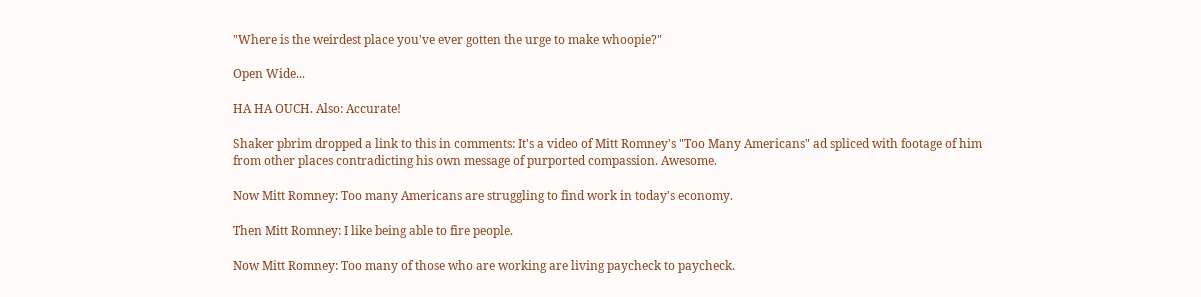"Where is the weirdest place you've ever gotten the urge to make whoopie?"

Open Wide...

HA HA OUCH. Also: Accurate!

Shaker pbrim dropped a link to this in comments: It's a video of Mitt Romney's "Too Many Americans" ad spliced with footage of him from other places contradicting his own message of purported compassion. Awesome.

Now Mitt Romney: Too many Americans are struggling to find work in today's economy.

Then Mitt Romney: I like being able to fire people.

Now Mitt Romney: Too many of those who are working are living paycheck to paycheck.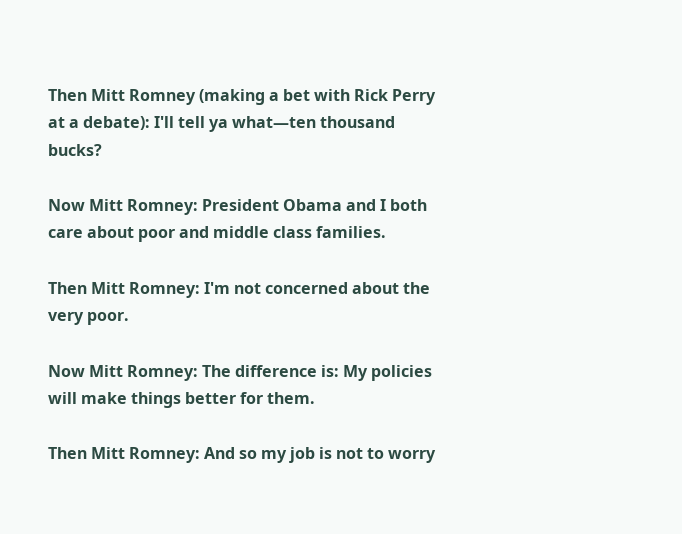Then Mitt Romney (making a bet with Rick Perry at a debate): I'll tell ya what—ten thousand bucks?

Now Mitt Romney: President Obama and I both care about poor and middle class families.

Then Mitt Romney: I'm not concerned about the very poor.

Now Mitt Romney: The difference is: My policies will make things better for them.

Then Mitt Romney: And so my job is not to worry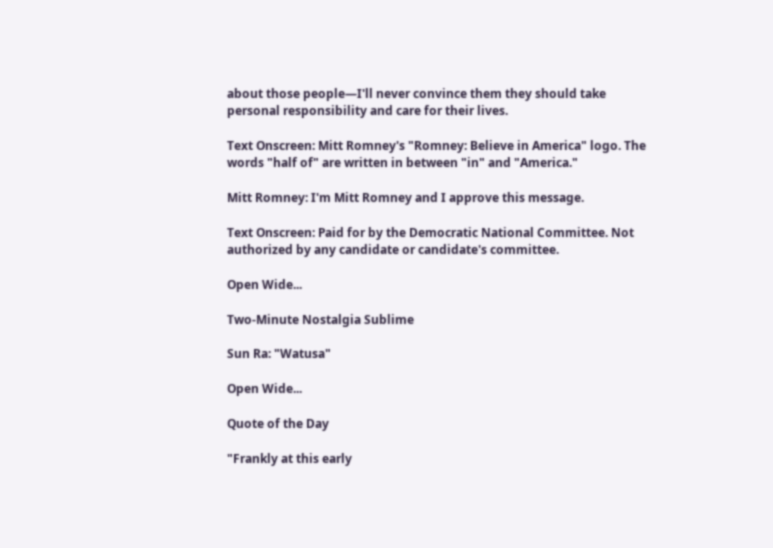about those people—I'll never convince them they should take personal responsibility and care for their lives.

Text Onscreen: Mitt Romney's "Romney: Believe in America" logo. The words "half of" are written in between "in" and "America."

Mitt Romney: I'm Mitt Romney and I approve this message.

Text Onscreen: Paid for by the Democratic National Committee. Not authorized by any candidate or candidate's committee.

Open Wide...

Two-Minute Nostalgia Sublime

Sun Ra: "Watusa"

Open Wide...

Quote of the Day

"Frankly at this early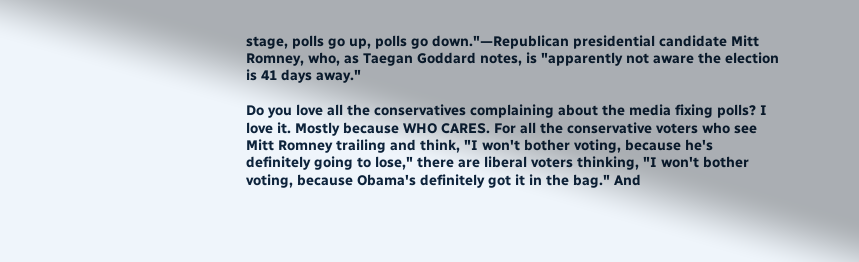stage, polls go up, polls go down."—Republican presidential candidate Mitt Romney, who, as Taegan Goddard notes, is "apparently not aware the election is 41 days away."

Do you love all the conservatives complaining about the media fixing polls? I love it. Mostly because WHO CARES. For all the conservative voters who see Mitt Romney trailing and think, "I won't bother voting, because he's definitely going to lose," there are liberal voters thinking, "I won't bother voting, because Obama's definitely got it in the bag." And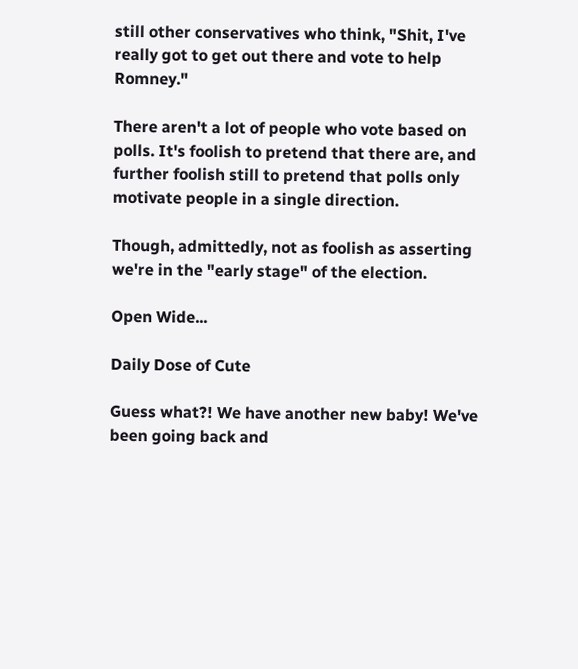still other conservatives who think, "Shit, I've really got to get out there and vote to help Romney."

There aren't a lot of people who vote based on polls. It's foolish to pretend that there are, and further foolish still to pretend that polls only motivate people in a single direction.

Though, admittedly, not as foolish as asserting we're in the "early stage" of the election.

Open Wide...

Daily Dose of Cute

Guess what?! We have another new baby! We've been going back and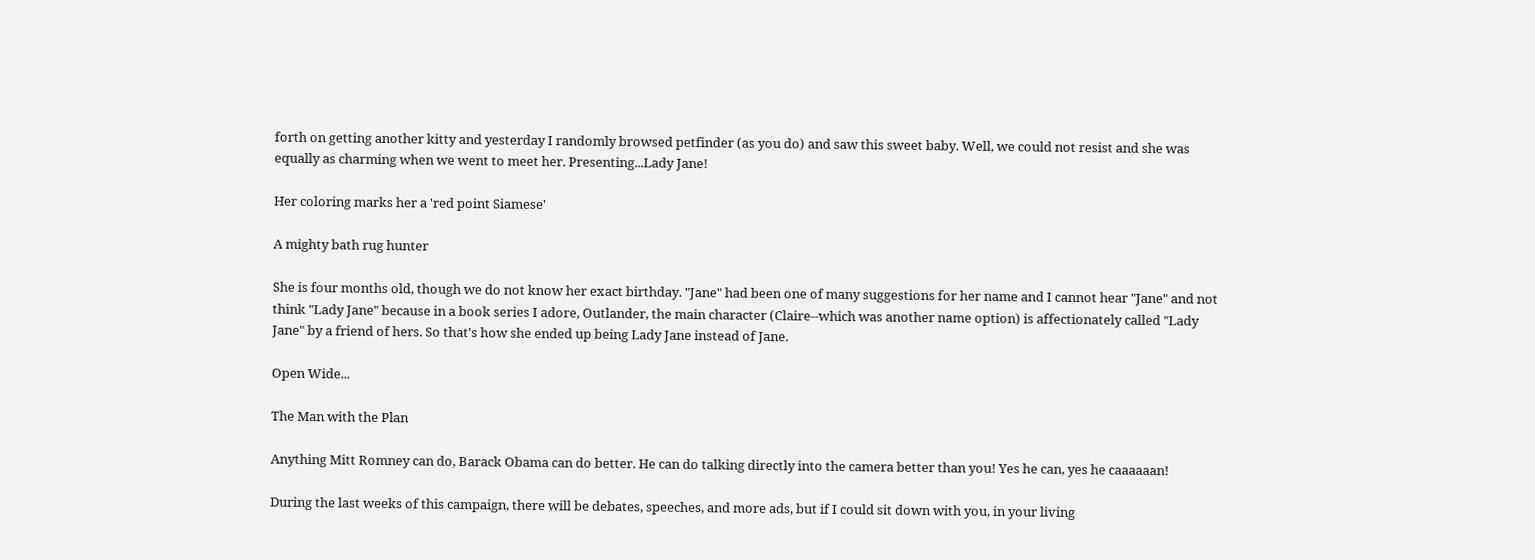forth on getting another kitty and yesterday I randomly browsed petfinder (as you do) and saw this sweet baby. Well, we could not resist and she was equally as charming when we went to meet her. Presenting...Lady Jane!

Her coloring marks her a 'red point Siamese'

A mighty bath rug hunter

She is four months old, though we do not know her exact birthday. "Jane" had been one of many suggestions for her name and I cannot hear "Jane" and not think "Lady Jane" because in a book series I adore, Outlander, the main character (Claire--which was another name option) is affectionately called "Lady Jane" by a friend of hers. So that's how she ended up being Lady Jane instead of Jane.

Open Wide...

The Man with the Plan

Anything Mitt Romney can do, Barack Obama can do better. He can do talking directly into the camera better than you! Yes he can, yes he caaaaaan!

During the last weeks of this campaign, there will be debates, speeches, and more ads, but if I could sit down with you, in your living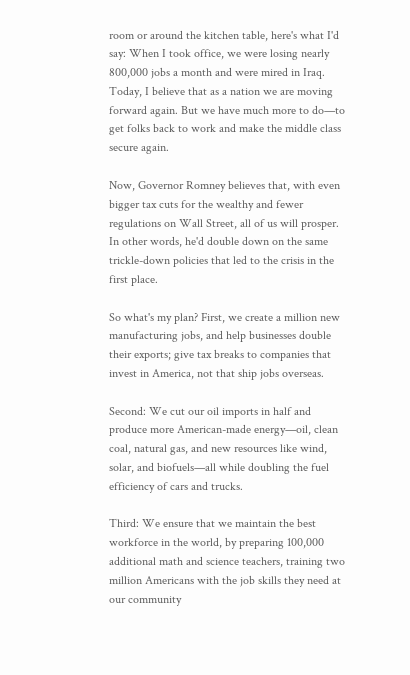room or around the kitchen table, here's what I'd say: When I took office, we were losing nearly 800,000 jobs a month and were mired in Iraq. Today, I believe that as a nation we are moving forward again. But we have much more to do—to get folks back to work and make the middle class secure again.

Now, Governor Romney believes that, with even bigger tax cuts for the wealthy and fewer regulations on Wall Street, all of us will prosper. In other words, he'd double down on the same trickle-down policies that led to the crisis in the first place.

So what's my plan? First, we create a million new manufacturing jobs, and help businesses double their exports; give tax breaks to companies that invest in America, not that ship jobs overseas.

Second: We cut our oil imports in half and produce more American-made energy—oil, clean coal, natural gas, and new resources like wind, solar, and biofuels—all while doubling the fuel efficiency of cars and trucks.

Third: We ensure that we maintain the best workforce in the world, by preparing 100,000 additional math and science teachers, training two million Americans with the job skills they need at our community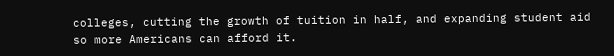colleges, cutting the growth of tuition in half, and expanding student aid so more Americans can afford it.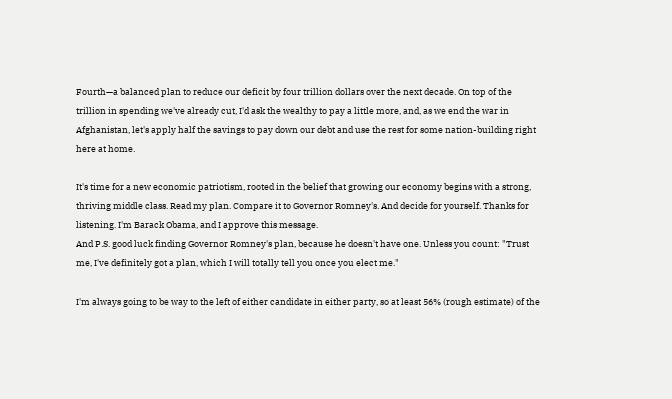Fourth—a balanced plan to reduce our deficit by four trillion dollars over the next decade. On top of the trillion in spending we've already cut, I'd ask the wealthy to pay a little more, and, as we end the war in Afghanistan, let's apply half the savings to pay down our debt and use the rest for some nation-building right here at home.

It's time for a new economic patriotism, rooted in the belief that growing our economy begins with a strong, thriving middle class. Read my plan. Compare it to Governor Romney's. And decide for yourself. Thanks for listening. I'm Barack Obama, and I approve this message.
And P.S. good luck finding Governor Romney's plan, because he doesn't have one. Unless you count: "Trust me, I've definitely got a plan, which I will totally tell you once you elect me."

I'm always going to be way to the left of either candidate in either party, so at least 56% (rough estimate) of the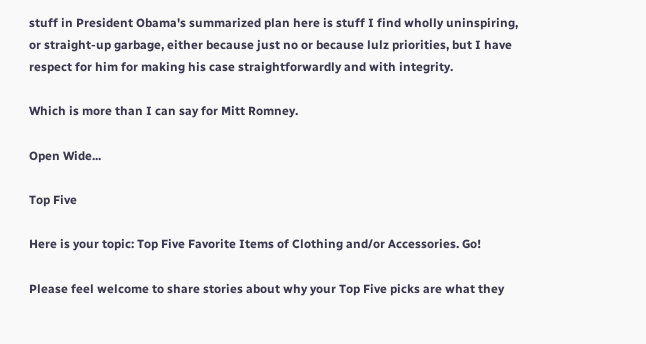stuff in President Obama's summarized plan here is stuff I find wholly uninspiring, or straight-up garbage, either because just no or because lulz priorities, but I have respect for him for making his case straightforwardly and with integrity.

Which is more than I can say for Mitt Romney.

Open Wide...

Top Five

Here is your topic: Top Five Favorite Items of Clothing and/or Accessories. Go!

Please feel welcome to share stories about why your Top Five picks are what they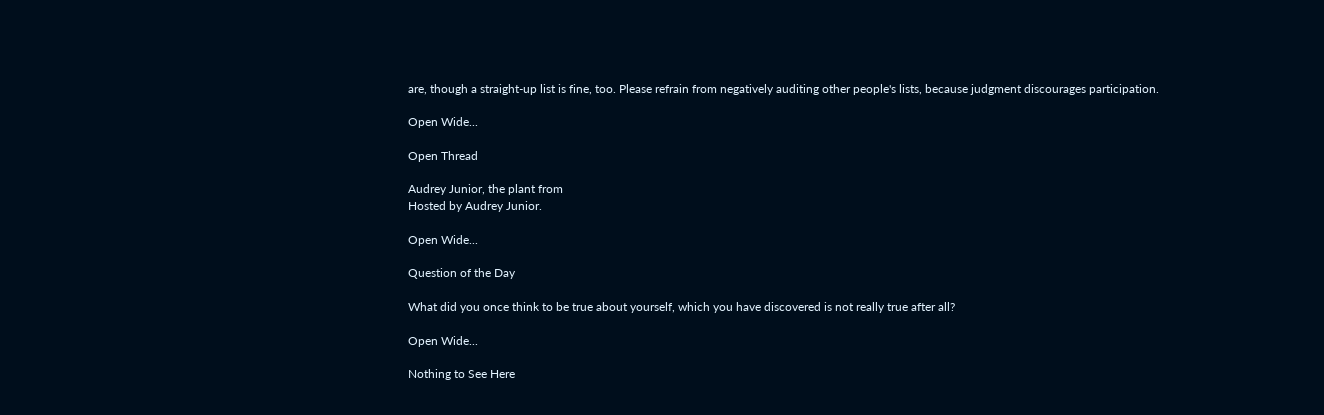are, though a straight-up list is fine, too. Please refrain from negatively auditing other people's lists, because judgment discourages participation.

Open Wide...

Open Thread

Audrey Junior, the plant from
Hosted by Audrey Junior.

Open Wide...

Question of the Day

What did you once think to be true about yourself, which you have discovered is not really true after all?

Open Wide...

Nothing to See Here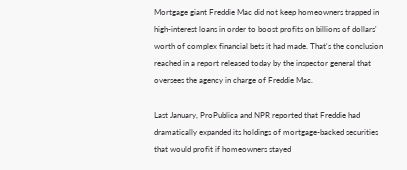Mortgage giant Freddie Mac did not keep homeowners trapped in high-interest loans in order to boost profits on billions of dollars' worth of complex financial bets it had made. That's the conclusion reached in a report released today by the inspector general that oversees the agency in charge of Freddie Mac.

Last January, ProPublica and NPR reported that Freddie had dramatically expanded its holdings of mortgage-backed securities that would profit if homeowners stayed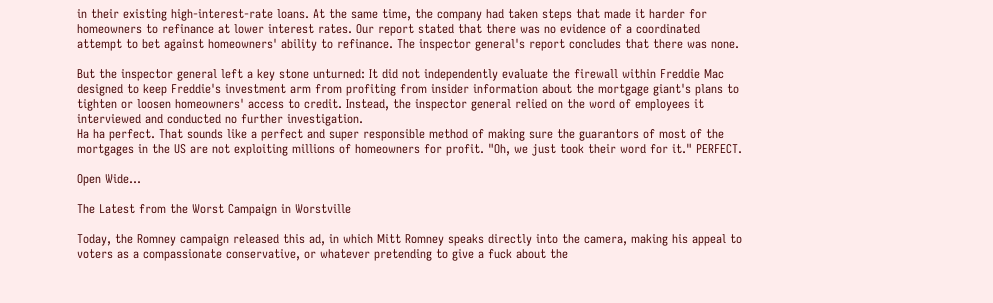in their existing high-interest-rate loans. At the same time, the company had taken steps that made it harder for homeowners to refinance at lower interest rates. Our report stated that there was no evidence of a coordinated attempt to bet against homeowners' ability to refinance. The inspector general's report concludes that there was none.

But the inspector general left a key stone unturned: It did not independently evaluate the firewall within Freddie Mac designed to keep Freddie's investment arm from profiting from insider information about the mortgage giant's plans to tighten or loosen homeowners' access to credit. Instead, the inspector general relied on the word of employees it interviewed and conducted no further investigation.
Ha ha perfect. That sounds like a perfect and super responsible method of making sure the guarantors of most of the mortgages in the US are not exploiting millions of homeowners for profit. "Oh, we just took their word for it." PERFECT.

Open Wide...

The Latest from the Worst Campaign in Worstville

Today, the Romney campaign released this ad, in which Mitt Romney speaks directly into the camera, making his appeal to voters as a compassionate conservative, or whatever pretending to give a fuck about the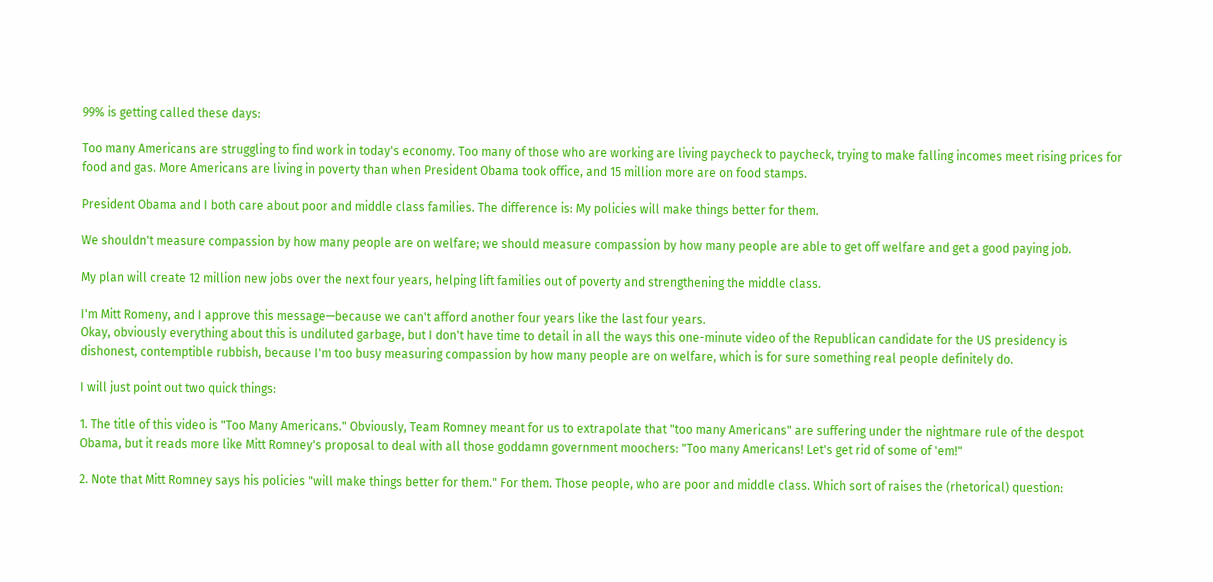99% is getting called these days:

Too many Americans are struggling to find work in today's economy. Too many of those who are working are living paycheck to paycheck, trying to make falling incomes meet rising prices for food and gas. More Americans are living in poverty than when President Obama took office, and 15 million more are on food stamps.

President Obama and I both care about poor and middle class families. The difference is: My policies will make things better for them.

We shouldn't measure compassion by how many people are on welfare; we should measure compassion by how many people are able to get off welfare and get a good paying job.

My plan will create 12 million new jobs over the next four years, helping lift families out of poverty and strengthening the middle class.

I'm Mitt Romeny, and I approve this message—because we can't afford another four years like the last four years.
Okay, obviously everything about this is undiluted garbage, but I don't have time to detail in all the ways this one-minute video of the Republican candidate for the US presidency is dishonest, contemptible rubbish, because I'm too busy measuring compassion by how many people are on welfare, which is for sure something real people definitely do.

I will just point out two quick things:

1. The title of this video is "Too Many Americans." Obviously, Team Romney meant for us to extrapolate that "too many Americans" are suffering under the nightmare rule of the despot Obama, but it reads more like Mitt Romney's proposal to deal with all those goddamn government moochers: "Too many Americans! Let's get rid of some of 'em!"

2. Note that Mitt Romney says his policies "will make things better for them." For them. Those people, who are poor and middle class. Which sort of raises the (rhetorical) question: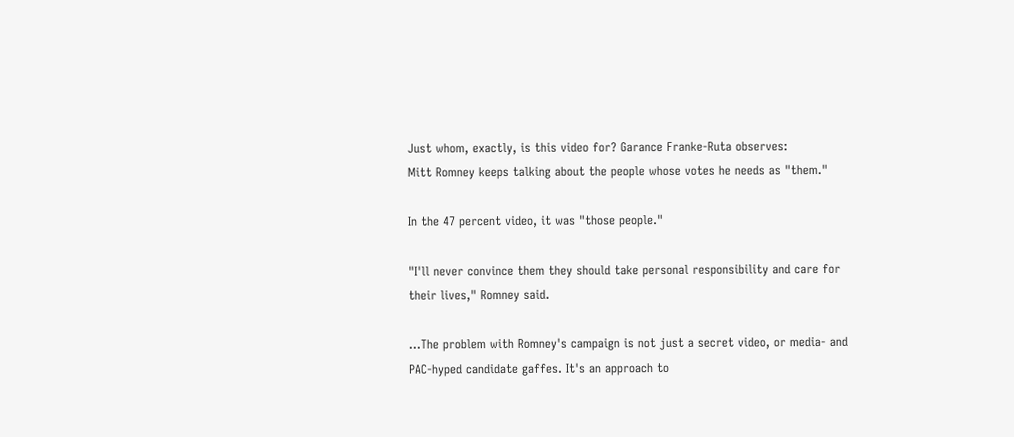Just whom, exactly, is this video for? Garance Franke-Ruta observes:
Mitt Romney keeps talking about the people whose votes he needs as "them."

In the 47 percent video, it was "those people."

"I'll never convince them they should take personal responsibility and care for their lives," Romney said.

...The problem with Romney's campaign is not just a secret video, or media- and PAC-hyped candidate gaffes. It's an approach to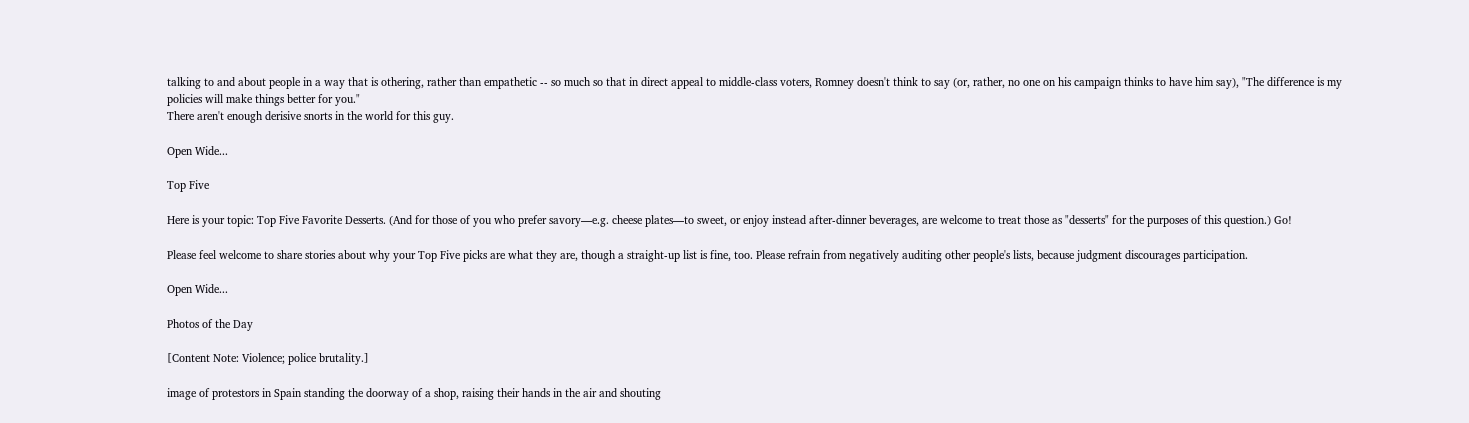talking to and about people in a way that is othering, rather than empathetic -- so much so that in direct appeal to middle-class voters, Romney doesn't think to say (or, rather, no one on his campaign thinks to have him say), "The difference is my policies will make things better for you."
There aren't enough derisive snorts in the world for this guy.

Open Wide...

Top Five

Here is your topic: Top Five Favorite Desserts. (And for those of you who prefer savory—e.g. cheese plates—to sweet, or enjoy instead after-dinner beverages, are welcome to treat those as "desserts" for the purposes of this question.) Go!

Please feel welcome to share stories about why your Top Five picks are what they are, though a straight-up list is fine, too. Please refrain from negatively auditing other people's lists, because judgment discourages participation.

Open Wide...

Photos of the Day

[Content Note: Violence; police brutality.]

image of protestors in Spain standing the doorway of a shop, raising their hands in the air and shouting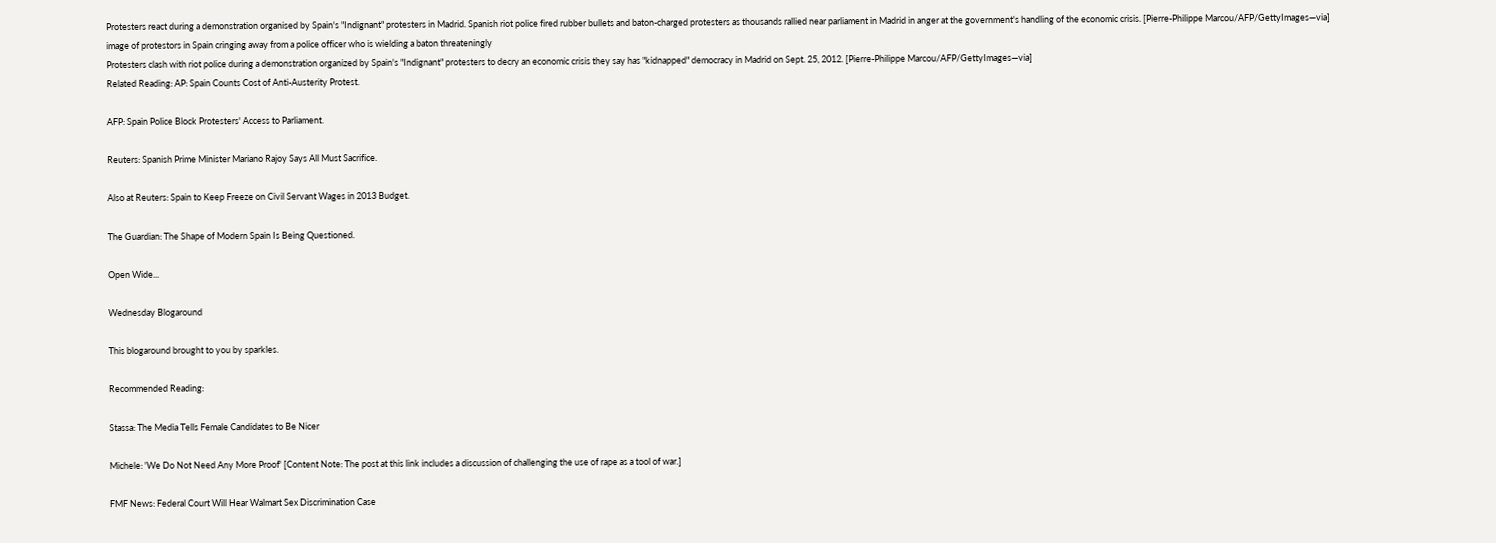Protesters react during a demonstration organised by Spain's "Indignant" protesters in Madrid. Spanish riot police fired rubber bullets and baton-charged protesters as thousands rallied near parliament in Madrid in anger at the government's handling of the economic crisis. [Pierre-Philippe Marcou/AFP/GettyImages—via]
image of protestors in Spain cringing away from a police officer who is wielding a baton threateningly
Protesters clash with riot police during a demonstration organized by Spain's "Indignant" protesters to decry an economic crisis they say has "kidnapped" democracy in Madrid on Sept. 25, 2012. [Pierre-Philippe Marcou/AFP/GettyImages—via]
Related Reading: AP: Spain Counts Cost of Anti-Austerity Protest.

AFP: Spain Police Block Protesters' Access to Parliament.

Reuters: Spanish Prime Minister Mariano Rajoy Says All Must Sacrifice.

Also at Reuters: Spain to Keep Freeze on Civil Servant Wages in 2013 Budget.

The Guardian: The Shape of Modern Spain Is Being Questioned.

Open Wide...

Wednesday Blogaround

This blogaround brought to you by sparkles.

Recommended Reading:

Stassa: The Media Tells Female Candidates to Be Nicer

Michele: 'We Do Not Need Any More Proof' [Content Note: The post at this link includes a discussion of challenging the use of rape as a tool of war.]

FMF News: Federal Court Will Hear Walmart Sex Discrimination Case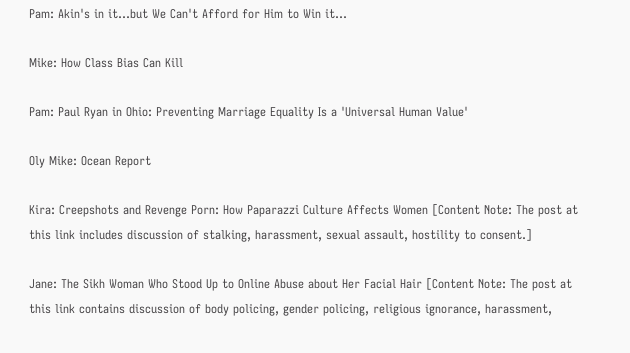Pam: Akin's in it…but We Can't Afford for Him to Win it…

Mike: How Class Bias Can Kill

Pam: Paul Ryan in Ohio: Preventing Marriage Equality Is a 'Universal Human Value'

Oly Mike: Ocean Report

Kira: Creepshots and Revenge Porn: How Paparazzi Culture Affects Women [Content Note: The post at this link includes discussion of stalking, harassment, sexual assault, hostility to consent.]

Jane: The Sikh Woman Who Stood Up to Online Abuse about Her Facial Hair [Content Note: The post at this link contains discussion of body policing, gender policing, religious ignorance, harassment,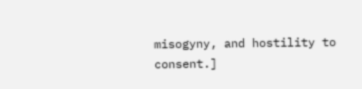misogyny, and hostility to consent.]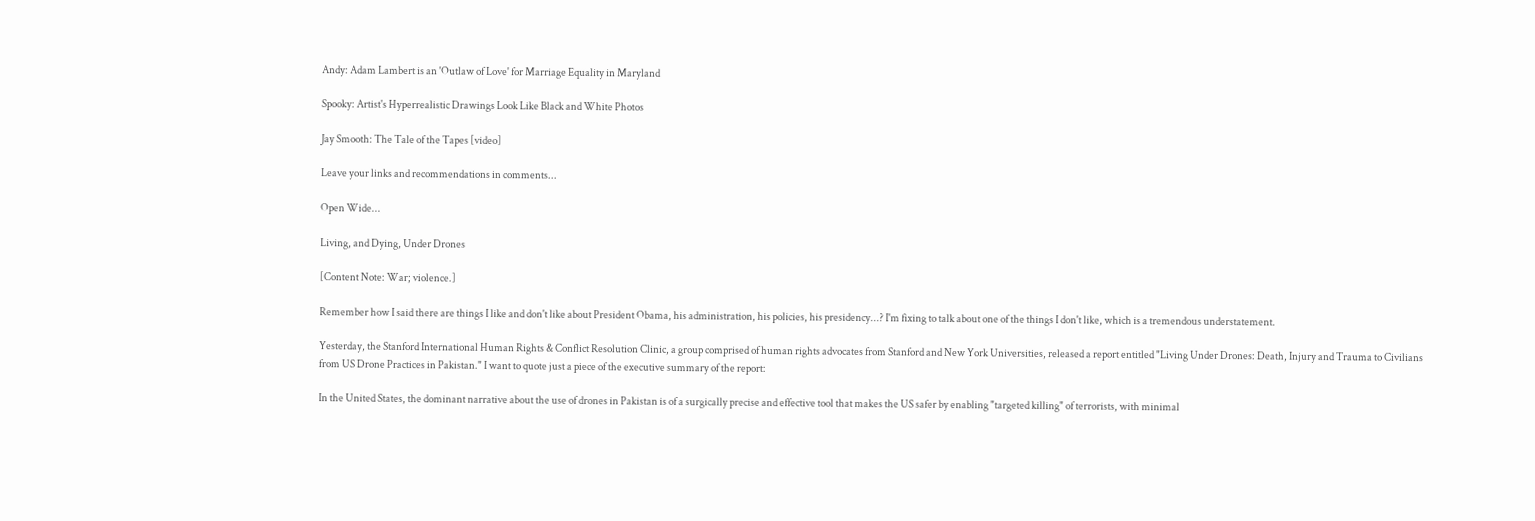Andy: Adam Lambert is an 'Outlaw of Love' for Marriage Equality in Maryland

Spooky: Artist's Hyperrealistic Drawings Look Like Black and White Photos

Jay Smooth: The Tale of the Tapes [video]

Leave your links and recommendations in comments...

Open Wide...

Living, and Dying, Under Drones

[Content Note: War; violence.]

Remember how I said there are things I like and don't like about President Obama, his administration, his policies, his presidency...? I'm fixing to talk about one of the things I don't like, which is a tremendous understatement.

Yesterday, the Stanford International Human Rights & Conflict Resolution Clinic, a group comprised of human rights advocates from Stanford and New York Universities, released a report entitled "Living Under Drones: Death, Injury and Trauma to Civilians from US Drone Practices in Pakistan." I want to quote just a piece of the executive summary of the report:

In the United States, the dominant narrative about the use of drones in Pakistan is of a surgically precise and effective tool that makes the US safer by enabling "targeted killing" of terrorists, with minimal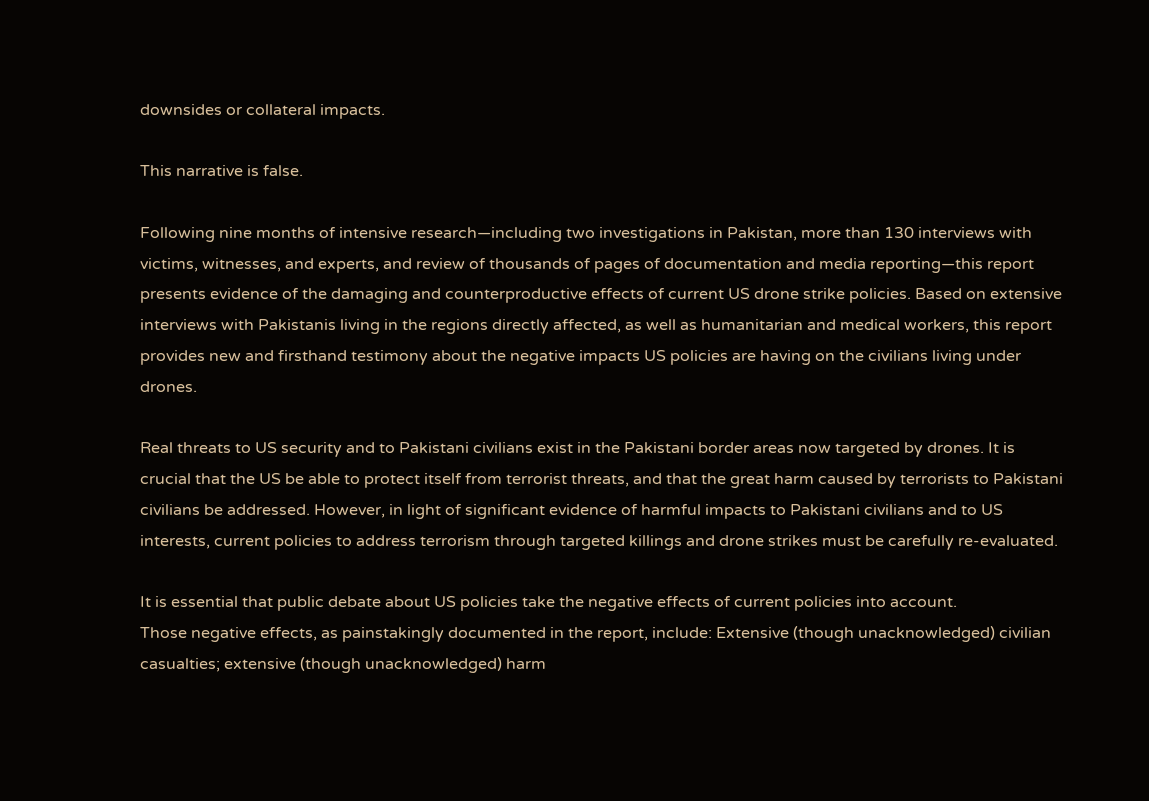downsides or collateral impacts.

This narrative is false.

Following nine months of intensive research—including two investigations in Pakistan, more than 130 interviews with victims, witnesses, and experts, and review of thousands of pages of documentation and media reporting—this report presents evidence of the damaging and counterproductive effects of current US drone strike policies. Based on extensive interviews with Pakistanis living in the regions directly affected, as well as humanitarian and medical workers, this report provides new and firsthand testimony about the negative impacts US policies are having on the civilians living under drones.

Real threats to US security and to Pakistani civilians exist in the Pakistani border areas now targeted by drones. It is crucial that the US be able to protect itself from terrorist threats, and that the great harm caused by terrorists to Pakistani civilians be addressed. However, in light of significant evidence of harmful impacts to Pakistani civilians and to US interests, current policies to address terrorism through targeted killings and drone strikes must be carefully re-evaluated.

It is essential that public debate about US policies take the negative effects of current policies into account.
Those negative effects, as painstakingly documented in the report, include: Extensive (though unacknowledged) civilian casualties; extensive (though unacknowledged) harm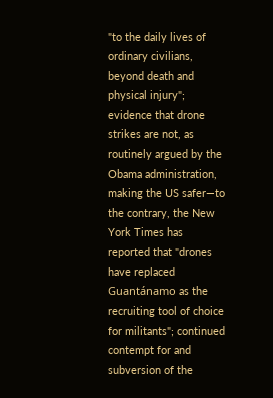"to the daily lives of ordinary civilians, beyond death and physical injury"; evidence that drone strikes are not, as routinely argued by the Obama administration, making the US safer—to the contrary, the New York Times has reported that "drones have replaced Guantánamo as the recruiting tool of choice for militants"; continued contempt for and subversion of the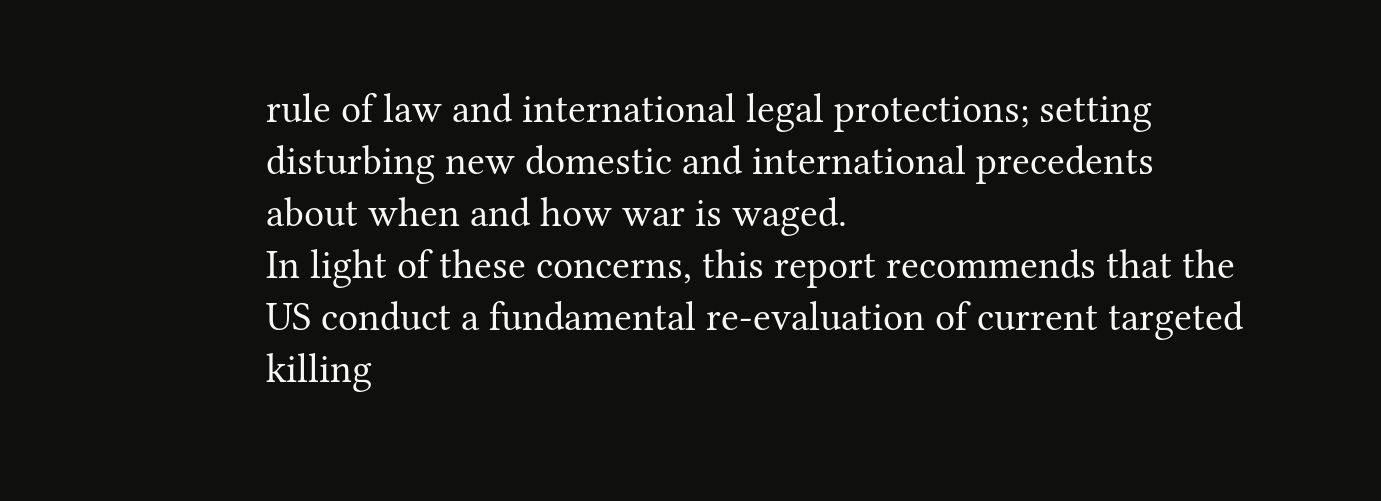rule of law and international legal protections; setting disturbing new domestic and international precedents about when and how war is waged.
In light of these concerns, this report recommends that the US conduct a fundamental re-evaluation of current targeted killing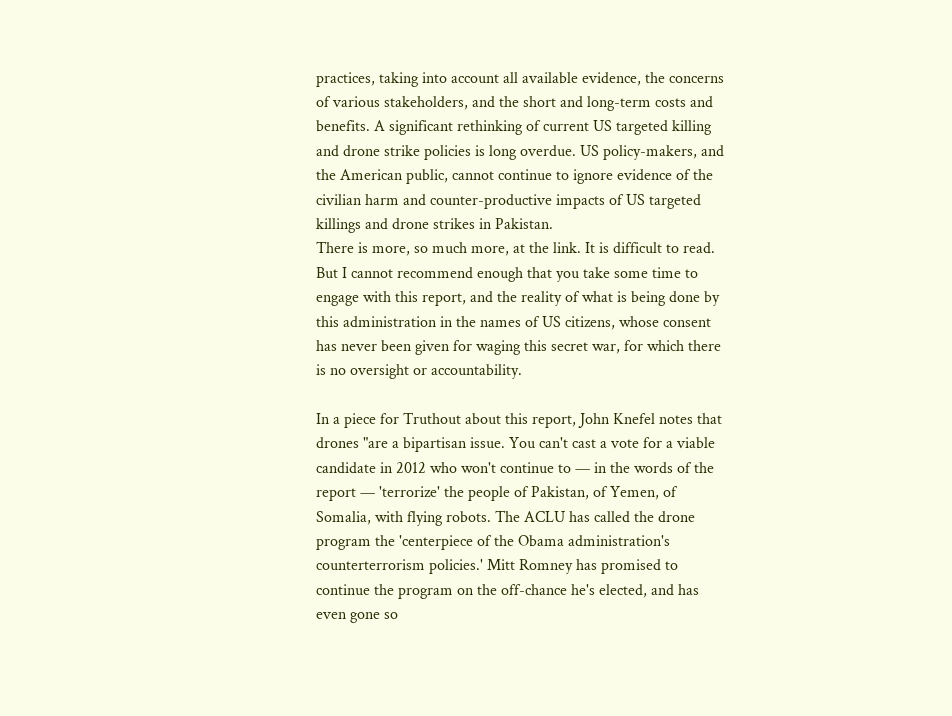practices, taking into account all available evidence, the concerns of various stakeholders, and the short and long-term costs and benefits. A significant rethinking of current US targeted killing and drone strike policies is long overdue. US policy-makers, and the American public, cannot continue to ignore evidence of the civilian harm and counter-productive impacts of US targeted killings and drone strikes in Pakistan.
There is more, so much more, at the link. It is difficult to read. But I cannot recommend enough that you take some time to engage with this report, and the reality of what is being done by this administration in the names of US citizens, whose consent has never been given for waging this secret war, for which there is no oversight or accountability.

In a piece for Truthout about this report, John Knefel notes that drones "are a bipartisan issue. You can't cast a vote for a viable candidate in 2012 who won't continue to — in the words of the report — 'terrorize' the people of Pakistan, of Yemen, of Somalia, with flying robots. The ACLU has called the drone program the 'centerpiece of the Obama administration's counterterrorism policies.' Mitt Romney has promised to continue the program on the off-chance he's elected, and has even gone so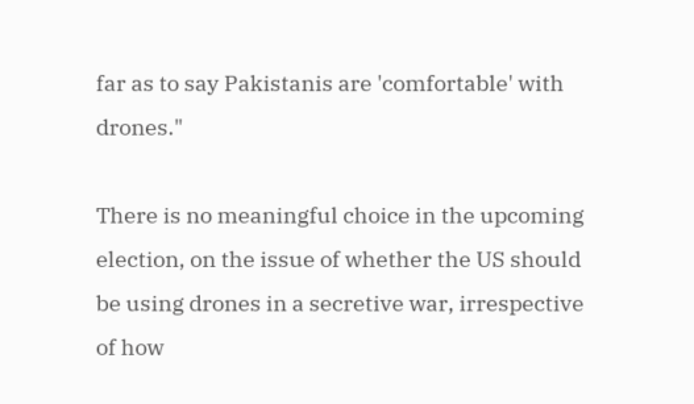far as to say Pakistanis are 'comfortable' with drones."

There is no meaningful choice in the upcoming election, on the issue of whether the US should be using drones in a secretive war, irrespective of how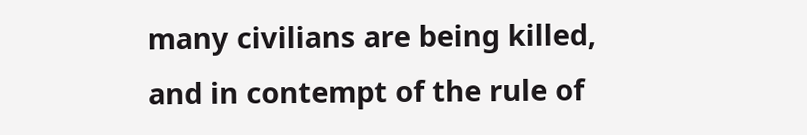many civilians are being killed, and in contempt of the rule of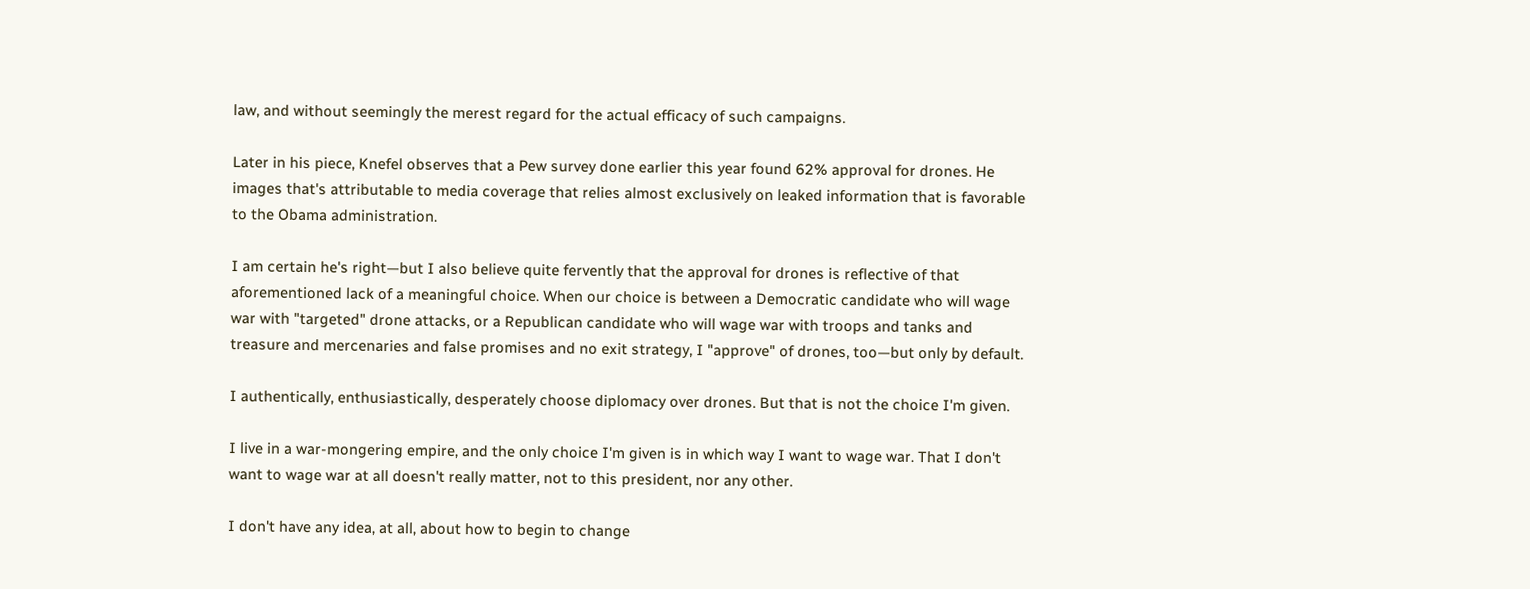law, and without seemingly the merest regard for the actual efficacy of such campaigns.

Later in his piece, Knefel observes that a Pew survey done earlier this year found 62% approval for drones. He images that's attributable to media coverage that relies almost exclusively on leaked information that is favorable to the Obama administration.

I am certain he's right—but I also believe quite fervently that the approval for drones is reflective of that aforementioned lack of a meaningful choice. When our choice is between a Democratic candidate who will wage war with "targeted" drone attacks, or a Republican candidate who will wage war with troops and tanks and treasure and mercenaries and false promises and no exit strategy, I "approve" of drones, too—but only by default.

I authentically, enthusiastically, desperately choose diplomacy over drones. But that is not the choice I'm given.

I live in a war-mongering empire, and the only choice I'm given is in which way I want to wage war. That I don't want to wage war at all doesn't really matter, not to this president, nor any other.

I don't have any idea, at all, about how to begin to change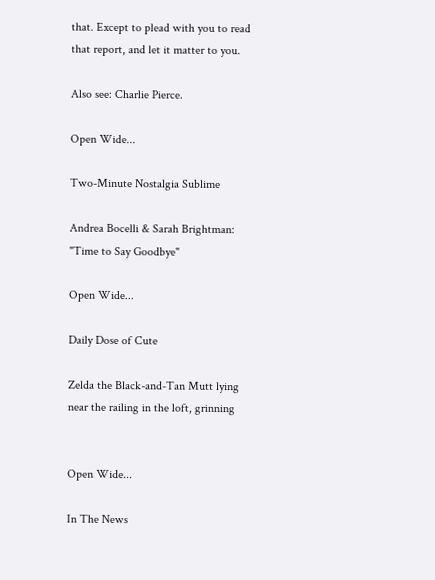that. Except to plead with you to read that report, and let it matter to you.

Also see: Charlie Pierce.

Open Wide...

Two-Minute Nostalgia Sublime

Andrea Bocelli & Sarah Brightman: "Time to Say Goodbye"

Open Wide...

Daily Dose of Cute

Zelda the Black-and-Tan Mutt lying near the railing in the loft, grinning


Open Wide...

In The News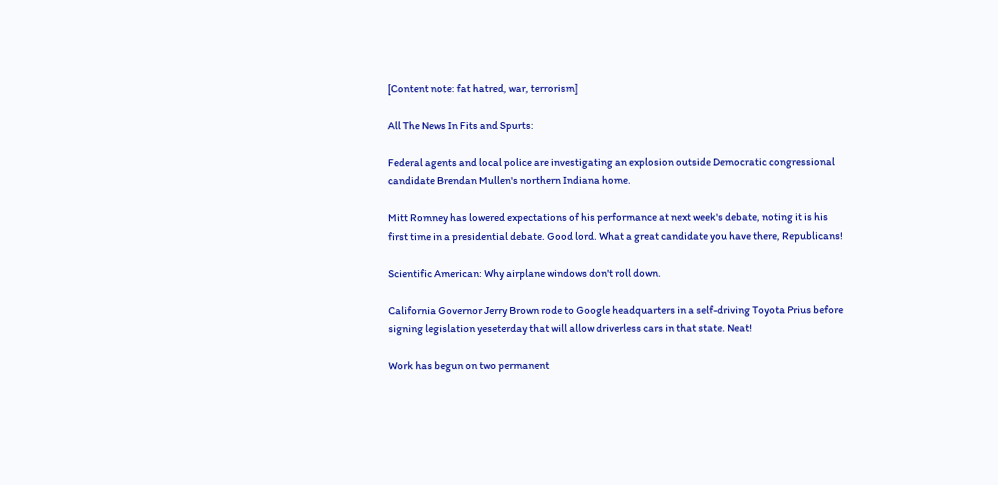[Content note: fat hatred, war, terrorism]

All The News In Fits and Spurts:

Federal agents and local police are investigating an explosion outside Democratic congressional candidate Brendan Mullen's northern Indiana home.

Mitt Romney has lowered expectations of his performance at next week's debate, noting it is his first time in a presidential debate. Good lord. What a great candidate you have there, Republicans!

Scientific American: Why airplane windows don't roll down.

California Governor Jerry Brown rode to Google headquarters in a self-driving Toyota Prius before signing legislation yeseterday that will allow driverless cars in that state. Neat!

Work has begun on two permanent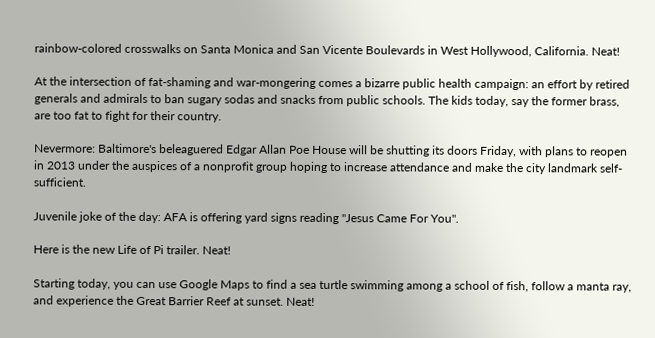rainbow-colored crosswalks on Santa Monica and San Vicente Boulevards in West Hollywood, California. Neat!

At the intersection of fat-shaming and war-mongering comes a bizarre public health campaign: an effort by retired generals and admirals to ban sugary sodas and snacks from public schools. The kids today, say the former brass, are too fat to fight for their country.

Nevermore: Baltimore's beleaguered Edgar Allan Poe House will be shutting its doors Friday, with plans to reopen in 2013 under the auspices of a nonprofit group hoping to increase attendance and make the city landmark self-sufficient.

Juvenile joke of the day: AFA is offering yard signs reading "Jesus Came For You".

Here is the new Life of Pi trailer. Neat!

Starting today, you can use Google Maps to find a sea turtle swimming among a school of fish, follow a manta ray, and experience the Great Barrier Reef at sunset. Neat!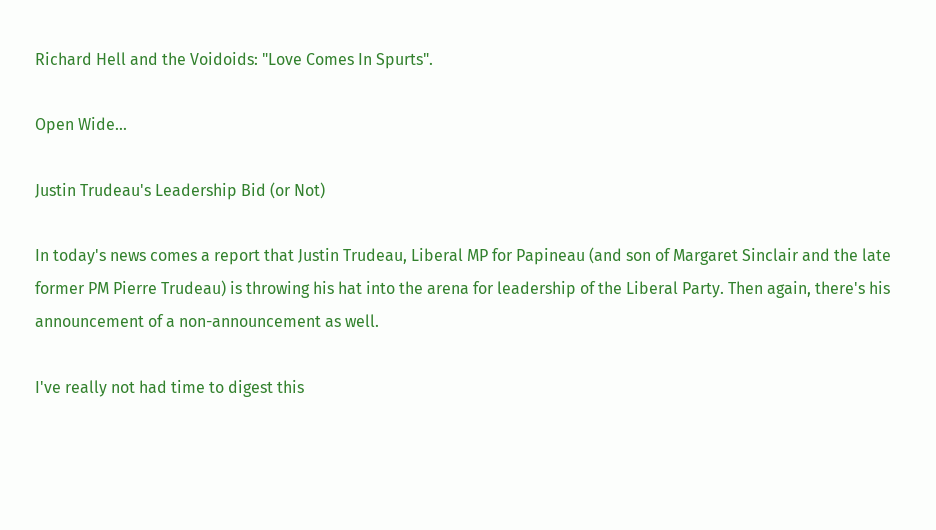Richard Hell and the Voidoids: "Love Comes In Spurts".

Open Wide...

Justin Trudeau's Leadership Bid (or Not)

In today's news comes a report that Justin Trudeau, Liberal MP for Papineau (and son of Margaret Sinclair and the late former PM Pierre Trudeau) is throwing his hat into the arena for leadership of the Liberal Party. Then again, there's his announcement of a non-announcement as well.

I've really not had time to digest this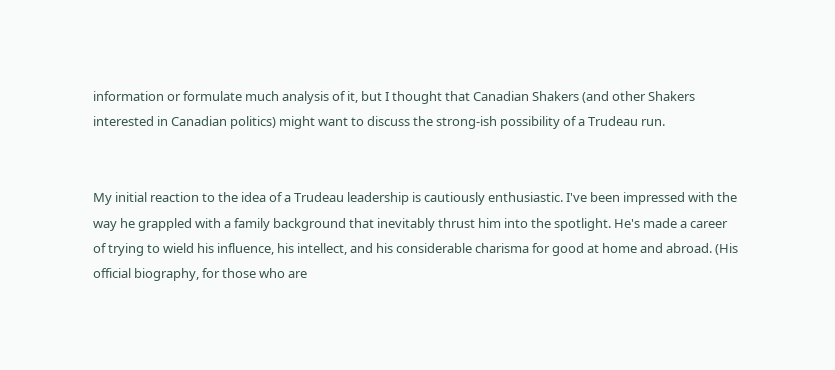information or formulate much analysis of it, but I thought that Canadian Shakers (and other Shakers interested in Canadian politics) might want to discuss the strong-ish possibility of a Trudeau run.


My initial reaction to the idea of a Trudeau leadership is cautiously enthusiastic. I've been impressed with the way he grappled with a family background that inevitably thrust him into the spotlight. He's made a career of trying to wield his influence, his intellect, and his considerable charisma for good at home and abroad. (His official biography, for those who are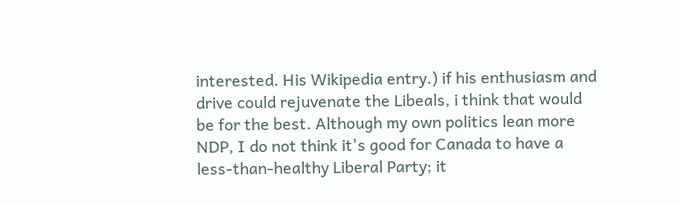interested. His Wikipedia entry.) if his enthusiasm and drive could rejuvenate the Libeals, i think that would be for the best. Although my own politics lean more NDP, I do not think it's good for Canada to have a less-than-healthy Liberal Party; it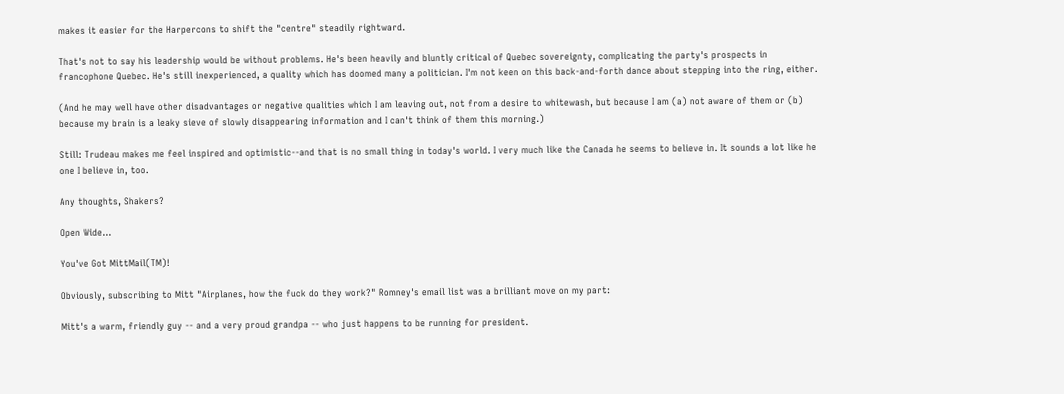makes it easier for the Harpercons to shift the "centre" steadily rightward.

That's not to say his leadership would be without problems. He's been heavily and bluntly critical of Quebec sovereignty, complicating the party's prospects in francophone Quebec. He's still inexperienced, a quality which has doomed many a politician. I'm not keen on this back-and-forth dance about stepping into the ring, either.

(And he may well have other disadvantages or negative qualities which I am leaving out, not from a desire to whitewash, but because I am (a) not aware of them or (b) because my brain is a leaky sieve of slowly disappearing information and I can't think of them this morning.)

Still: Trudeau makes me feel inspired and optimistic--and that is no small thing in today's world. I very much like the Canada he seems to believe in. It sounds a lot like he one I believe in, too.

Any thoughts, Shakers?

Open Wide...

You've Got MittMail(TM)!

Obviously, subscribing to Mitt "Airplanes, how the fuck do they work?" Romney's email list was a brilliant move on my part:

Mitt's a warm, friendly guy -- and a very proud grandpa -- who just happens to be running for president.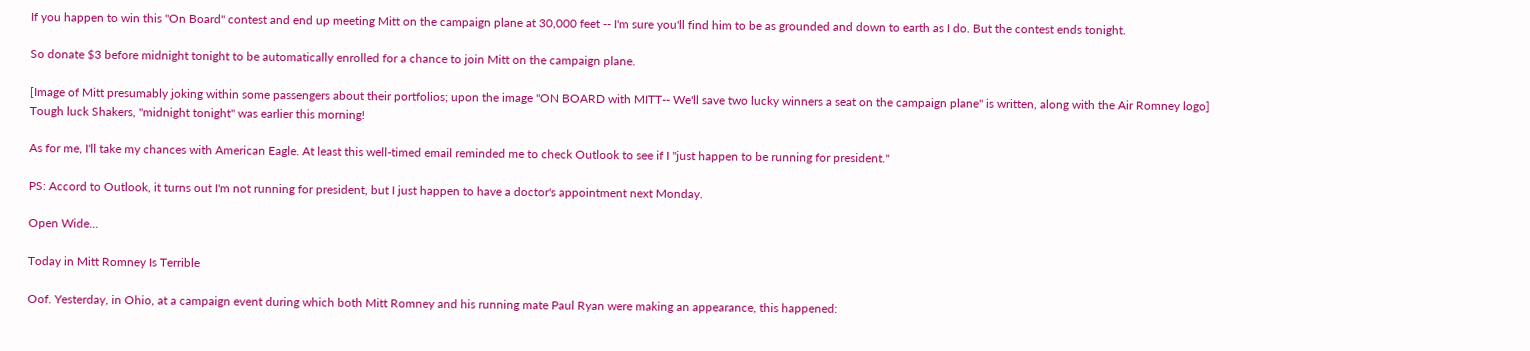If you happen to win this "On Board" contest and end up meeting Mitt on the campaign plane at 30,000 feet -- I'm sure you'll find him to be as grounded and down to earth as I do. But the contest ends tonight.

So donate $3 before midnight tonight to be automatically enrolled for a chance to join Mitt on the campaign plane.

[Image of Mitt presumably joking within some passengers about their portfolios; upon the image "ON BOARD with MITT-- We'll save two lucky winners a seat on the campaign plane" is written, along with the Air Romney logo]
Tough luck Shakers, "midnight tonight" was earlier this morning!

As for me, I'll take my chances with American Eagle. At least this well-timed email reminded me to check Outlook to see if I "just happen to be running for president."

PS: Accord to Outlook, it turns out I'm not running for president, but I just happen to have a doctor's appointment next Monday.

Open Wide...

Today in Mitt Romney Is Terrible

Oof. Yesterday, in Ohio, at a campaign event during which both Mitt Romney and his running mate Paul Ryan were making an appearance, this happened: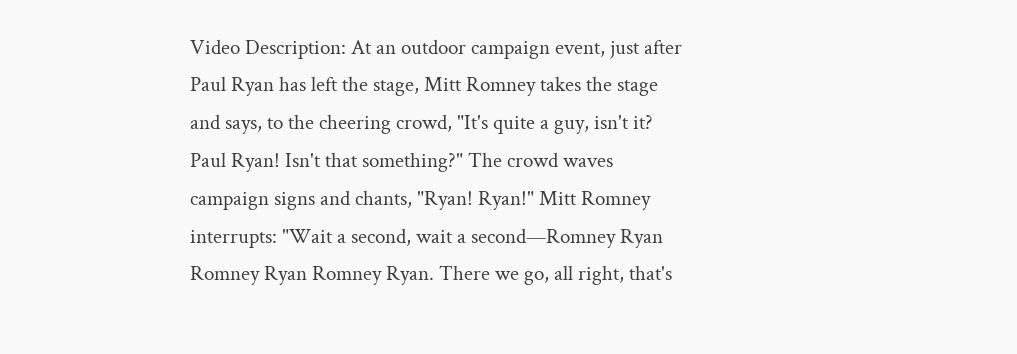Video Description: At an outdoor campaign event, just after Paul Ryan has left the stage, Mitt Romney takes the stage and says, to the cheering crowd, "It's quite a guy, isn't it? Paul Ryan! Isn't that something?" The crowd waves campaign signs and chants, "Ryan! Ryan!" Mitt Romney interrupts: "Wait a second, wait a second—Romney Ryan Romney Ryan Romney Ryan. There we go, all right, that's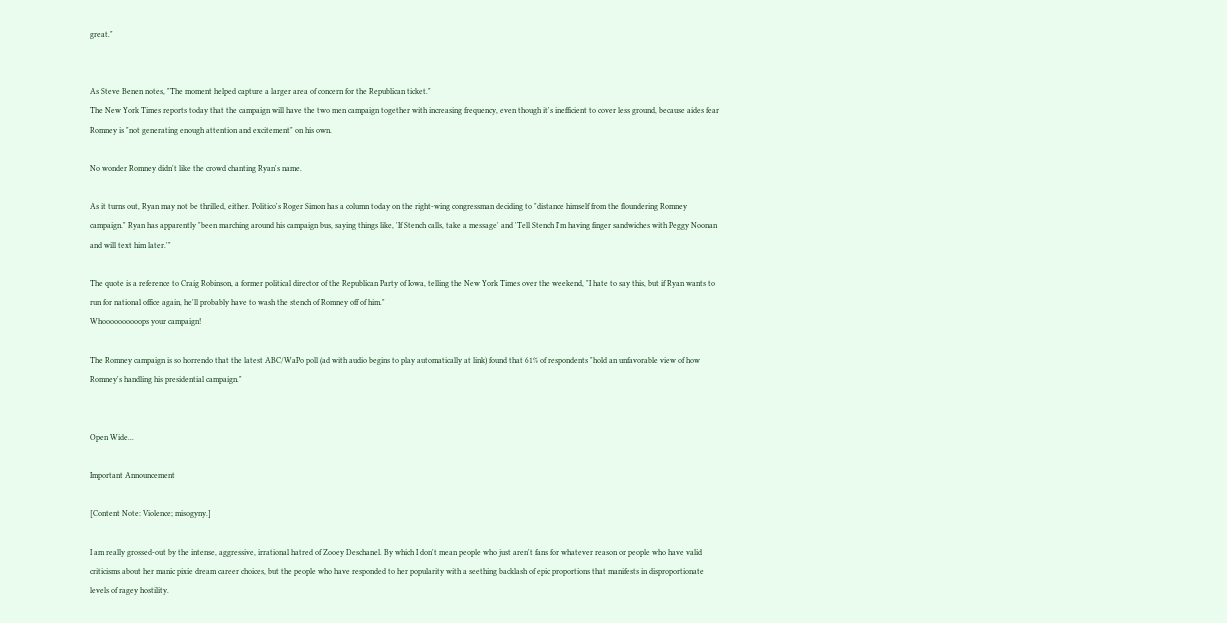great."


As Steve Benen notes, "The moment helped capture a larger area of concern for the Republican ticket."
The New York Times reports today that the campaign will have the two men campaign together with increasing frequency, even though it's inefficient to cover less ground, because aides fear Romney is "not generating enough attention and excitement" on his own.

No wonder Romney didn't like the crowd chanting Ryan's name.

As it turns out, Ryan may not be thrilled, either. Politico's Roger Simon has a column today on the right-wing congressman deciding to "distance himself from the floundering Romney campaign." Ryan has apparently "been marching around his campaign bus, saying things like, 'If Stench calls, take a message' and 'Tell Stench I'm having finger sandwiches with Peggy Noonan and will text him later.'"

The quote is a reference to Craig Robinson, a former political director of the Republican Party of Iowa, telling the New York Times over the weekend, "I hate to say this, but if Ryan wants to run for national office again, he'll probably have to wash the stench of Romney off of him."
Whoooooooooops your campaign!

The Romney campaign is so horrendo that the latest ABC/WaPo poll (ad with audio begins to play automatically at link) found that 61% of respondents "hold an unfavorable view of how Romney's handling his presidential campaign."


Open Wide...

Important Announcement

[Content Note: Violence; misogyny.]

I am really grossed-out by the intense, aggressive, irrational hatred of Zooey Deschanel. By which I don't mean people who just aren't fans for whatever reason or people who have valid criticisms about her manic pixie dream career choices, but the people who have responded to her popularity with a seething backlash of epic proportions that manifests in disproportionate levels of ragey hostility.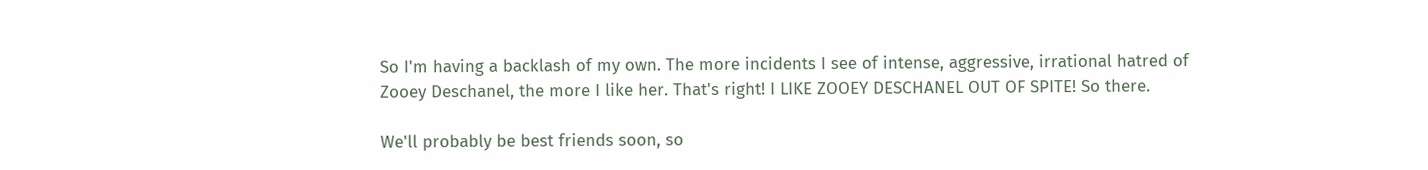So I'm having a backlash of my own. The more incidents I see of intense, aggressive, irrational hatred of Zooey Deschanel, the more I like her. That's right! I LIKE ZOOEY DESCHANEL OUT OF SPITE! So there.

We'll probably be best friends soon, so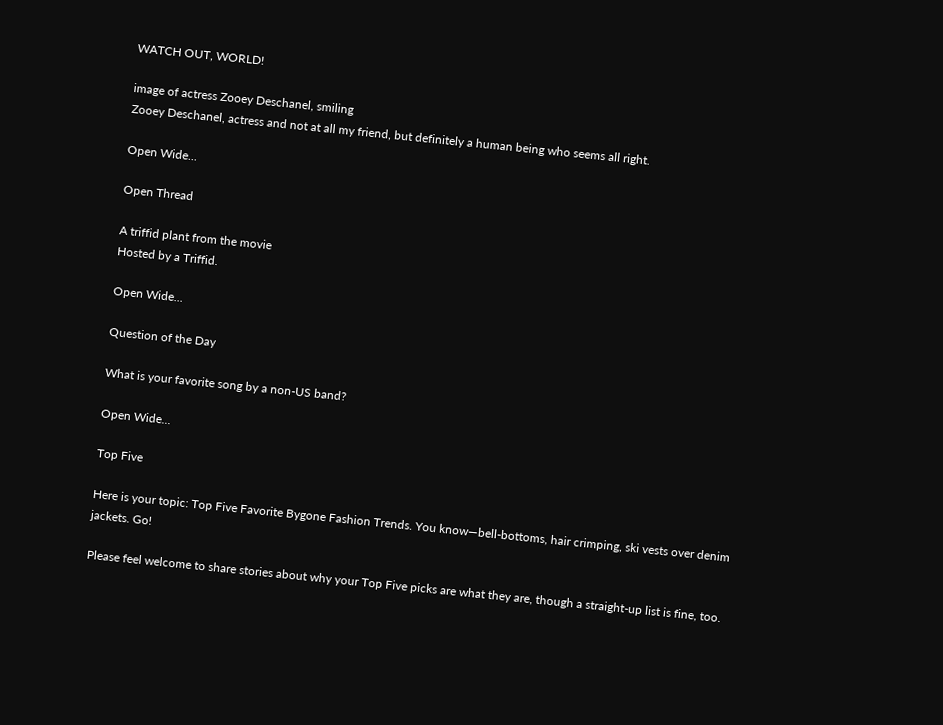WATCH OUT, WORLD!

image of actress Zooey Deschanel, smiling
Zooey Deschanel, actress and not at all my friend, but definitely a human being who seems all right.

Open Wide...

Open Thread

A triffid plant from the movie
Hosted by a Triffid.

Open Wide...

Question of the Day

What is your favorite song by a non-US band?

Open Wide...

Top Five

Here is your topic: Top Five Favorite Bygone Fashion Trends. You know—bell-bottoms, hair crimping, ski vests over denim jackets. Go!

Please feel welcome to share stories about why your Top Five picks are what they are, though a straight-up list is fine, too.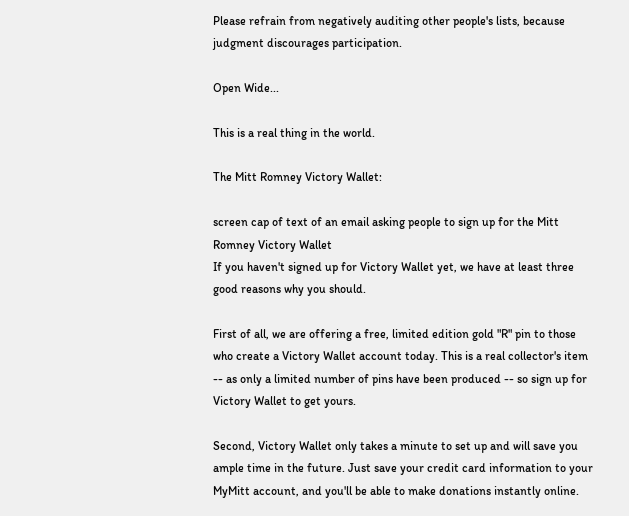Please refrain from negatively auditing other people's lists, because judgment discourages participation.

Open Wide...

This is a real thing in the world.

The Mitt Romney Victory Wallet:

screen cap of text of an email asking people to sign up for the Mitt Romney Victory Wallet
If you haven't signed up for Victory Wallet yet, we have at least three good reasons why you should.

First of all, we are offering a free, limited edition gold "R" pin to those who create a Victory Wallet account today. This is a real collector's item -- as only a limited number of pins have been produced -- so sign up for Victory Wallet to get yours.

Second, Victory Wallet only takes a minute to set up and will save you ample time in the future. Just save your credit card information to your MyMitt account, and you'll be able to make donations instantly online.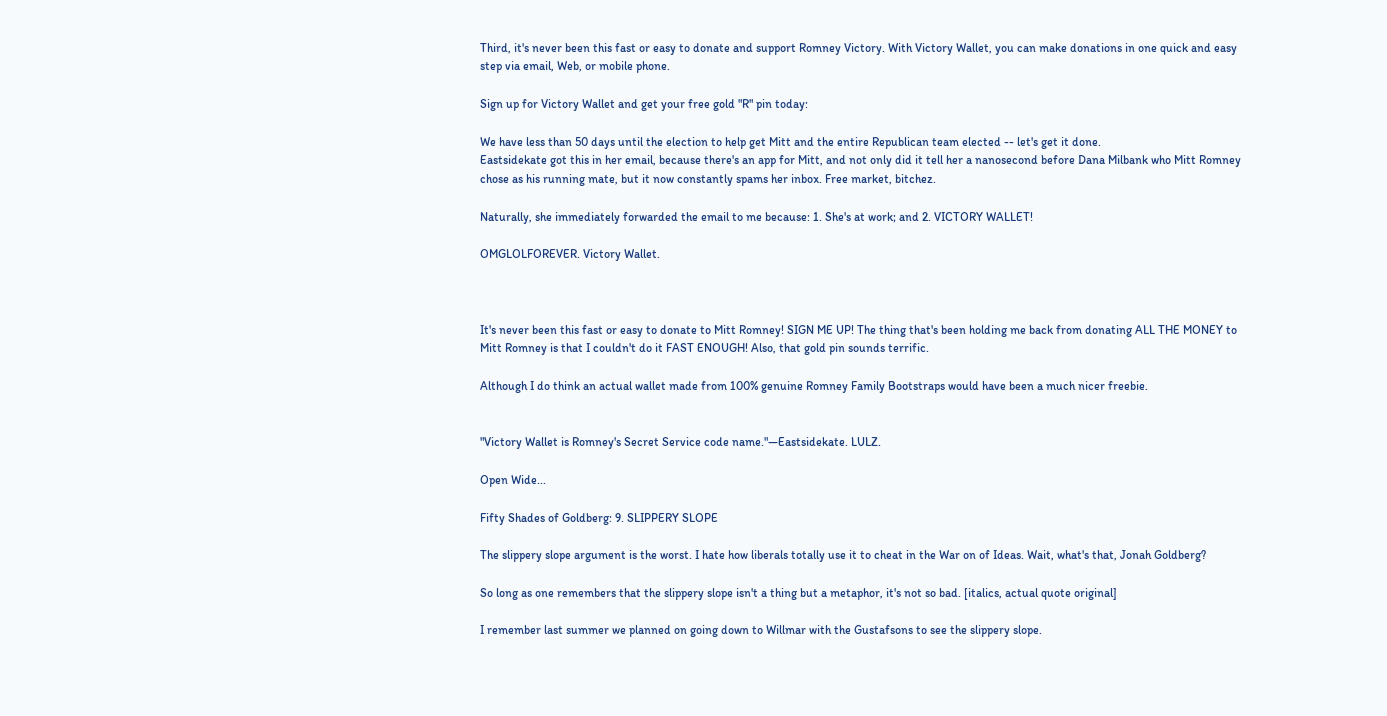Third, it's never been this fast or easy to donate and support Romney Victory. With Victory Wallet, you can make donations in one quick and easy step via email, Web, or mobile phone.

Sign up for Victory Wallet and get your free gold "R" pin today:

We have less than 50 days until the election to help get Mitt and the entire Republican team elected -- let's get it done.
Eastsidekate got this in her email, because there's an app for Mitt, and not only did it tell her a nanosecond before Dana Milbank who Mitt Romney chose as his running mate, but it now constantly spams her inbox. Free market, bitchez.

Naturally, she immediately forwarded the email to me because: 1. She's at work; and 2. VICTORY WALLET!

OMGLOLFOREVER. Victory Wallet.



It's never been this fast or easy to donate to Mitt Romney! SIGN ME UP! The thing that's been holding me back from donating ALL THE MONEY to Mitt Romney is that I couldn't do it FAST ENOUGH! Also, that gold pin sounds terrific.

Although I do think an actual wallet made from 100% genuine Romney Family Bootstraps would have been a much nicer freebie.


"Victory Wallet is Romney's Secret Service code name."—Eastsidekate. LULZ.

Open Wide...

Fifty Shades of Goldberg: 9. SLIPPERY SLOPE

The slippery slope argument is the worst. I hate how liberals totally use it to cheat in the War on of Ideas. Wait, what's that, Jonah Goldberg?

So long as one remembers that the slippery slope isn't a thing but a metaphor, it's not so bad. [italics, actual quote original]

I remember last summer we planned on going down to Willmar with the Gustafsons to see the slippery slope.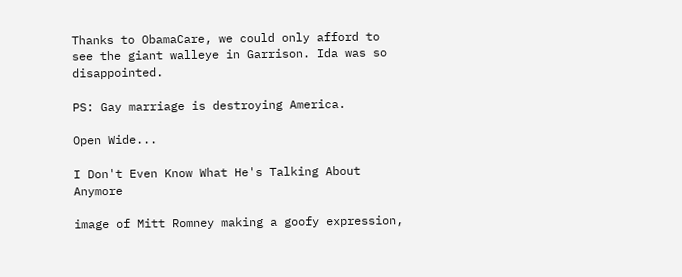Thanks to ObamaCare, we could only afford to see the giant walleye in Garrison. Ida was so disappointed.

PS: Gay marriage is destroying America.

Open Wide...

I Don't Even Know What He's Talking About Anymore

image of Mitt Romney making a goofy expression,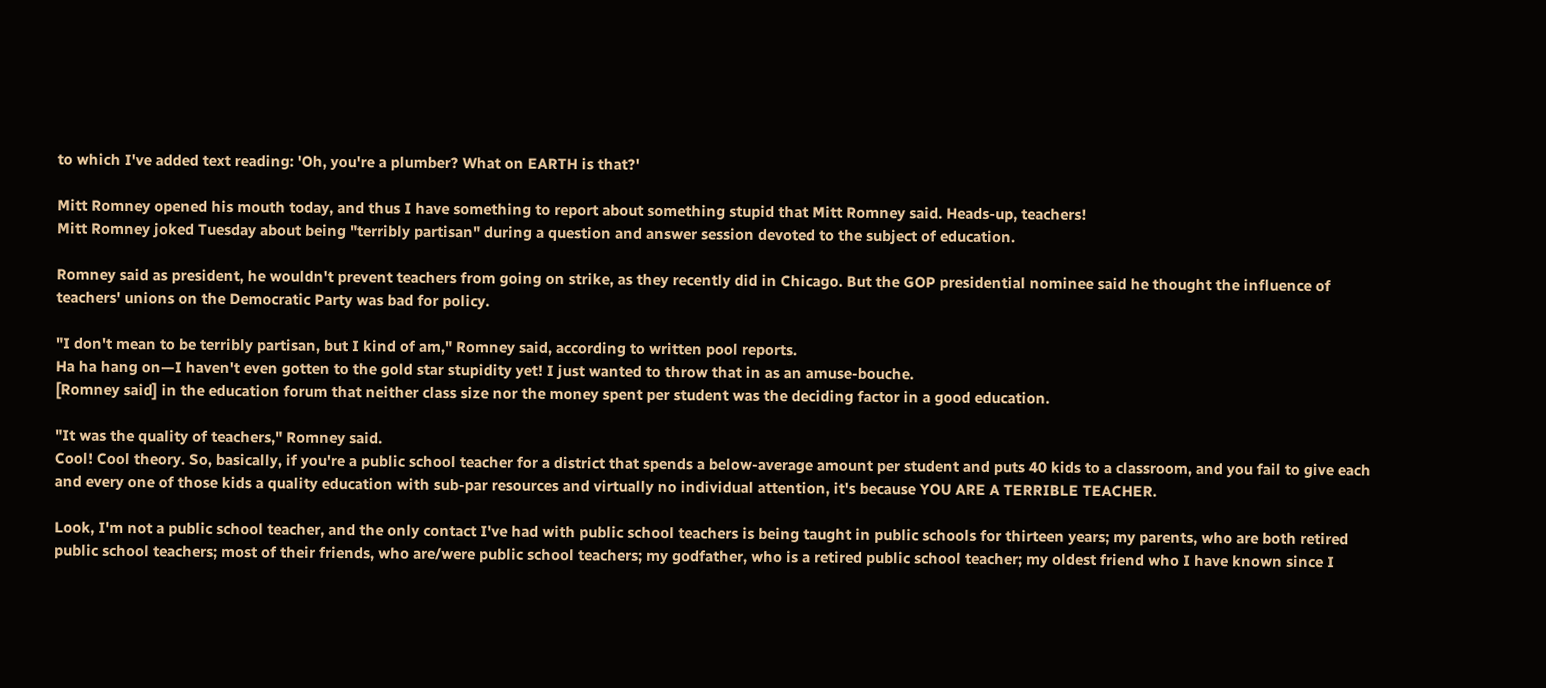to which I've added text reading: 'Oh, you're a plumber? What on EARTH is that?'

Mitt Romney opened his mouth today, and thus I have something to report about something stupid that Mitt Romney said. Heads-up, teachers!
Mitt Romney joked Tuesday about being "terribly partisan" during a question and answer session devoted to the subject of education.

Romney said as president, he wouldn't prevent teachers from going on strike, as they recently did in Chicago. But the GOP presidential nominee said he thought the influence of teachers' unions on the Democratic Party was bad for policy.

"I don't mean to be terribly partisan, but I kind of am," Romney said, according to written pool reports.
Ha ha hang on—I haven't even gotten to the gold star stupidity yet! I just wanted to throw that in as an amuse-bouche.
[Romney said] in the education forum that neither class size nor the money spent per student was the deciding factor in a good education.

"It was the quality of teachers," Romney said.
Cool! Cool theory. So, basically, if you're a public school teacher for a district that spends a below-average amount per student and puts 40 kids to a classroom, and you fail to give each and every one of those kids a quality education with sub-par resources and virtually no individual attention, it's because YOU ARE A TERRIBLE TEACHER.

Look, I'm not a public school teacher, and the only contact I've had with public school teachers is being taught in public schools for thirteen years; my parents, who are both retired public school teachers; most of their friends, who are/were public school teachers; my godfather, who is a retired public school teacher; my oldest friend who I have known since I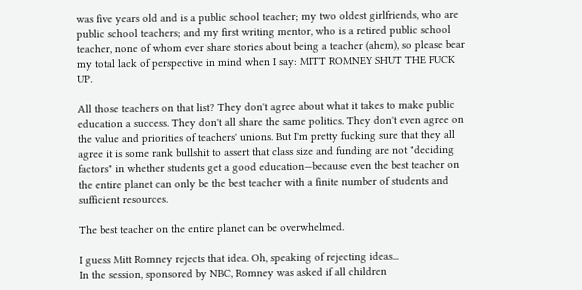was five years old and is a public school teacher; my two oldest girlfriends, who are public school teachers; and my first writing mentor, who is a retired public school teacher, none of whom ever share stories about being a teacher (ahem), so please bear my total lack of perspective in mind when I say: MITT ROMNEY SHUT THE FUCK UP.

All those teachers on that list? They don't agree about what it takes to make public education a success. They don't all share the same politics. They don't even agree on the value and priorities of teachers' unions. But I'm pretty fucking sure that they all agree it is some rank bullshit to assert that class size and funding are not "deciding factors" in whether students get a good education—because even the best teacher on the entire planet can only be the best teacher with a finite number of students and sufficient resources.

The best teacher on the entire planet can be overwhelmed.

I guess Mitt Romney rejects that idea. Oh, speaking of rejecting ideas...
In the session, sponsored by NBC, Romney was asked if all children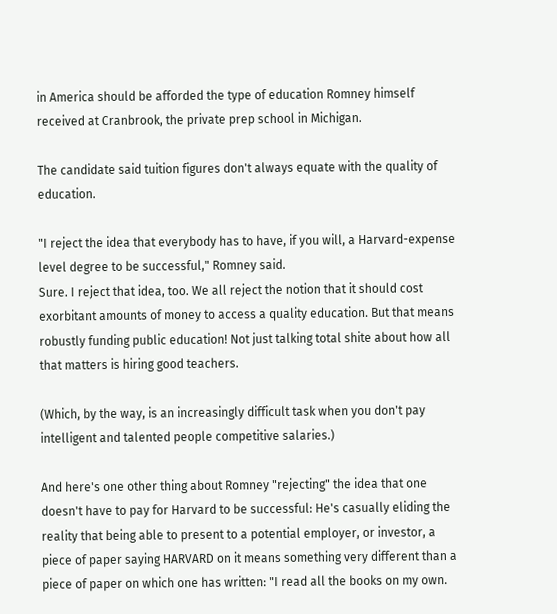in America should be afforded the type of education Romney himself received at Cranbrook, the private prep school in Michigan.

The candidate said tuition figures don't always equate with the quality of education.

"I reject the idea that everybody has to have, if you will, a Harvard-expense level degree to be successful," Romney said.
Sure. I reject that idea, too. We all reject the notion that it should cost exorbitant amounts of money to access a quality education. But that means robustly funding public education! Not just talking total shite about how all that matters is hiring good teachers.

(Which, by the way, is an increasingly difficult task when you don't pay intelligent and talented people competitive salaries.)

And here's one other thing about Romney "rejecting" the idea that one doesn't have to pay for Harvard to be successful: He's casually eliding the reality that being able to present to a potential employer, or investor, a piece of paper saying HARVARD on it means something very different than a piece of paper on which one has written: "I read all the books on my own.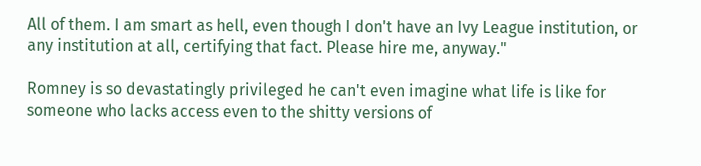All of them. I am smart as hell, even though I don't have an Ivy League institution, or any institution at all, certifying that fact. Please hire me, anyway."

Romney is so devastatingly privileged he can't even imagine what life is like for someone who lacks access even to the shitty versions of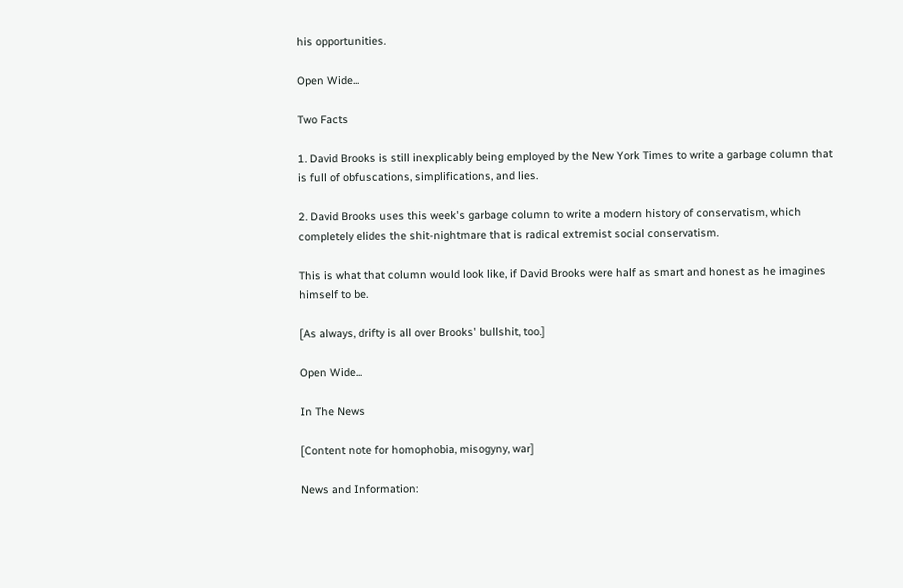his opportunities.

Open Wide...

Two Facts

1. David Brooks is still inexplicably being employed by the New York Times to write a garbage column that is full of obfuscations, simplifications, and lies.

2. David Brooks uses this week's garbage column to write a modern history of conservatism, which completely elides the shit-nightmare that is radical extremist social conservatism.

This is what that column would look like, if David Brooks were half as smart and honest as he imagines himself to be.

[As always, drifty is all over Brooks' bullshit, too.]

Open Wide...

In The News

[Content note for homophobia, misogyny, war]

News and Information: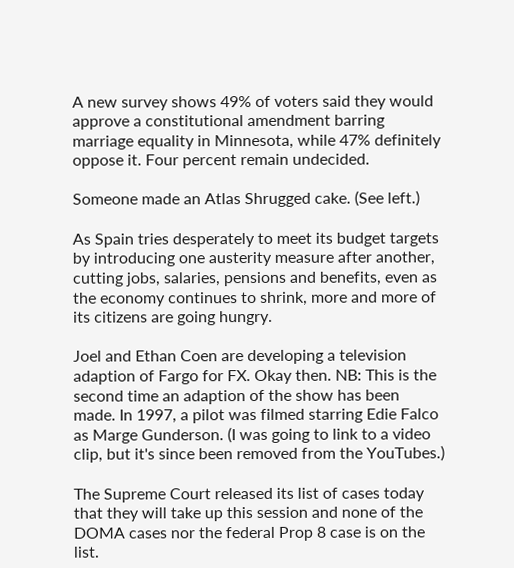A new survey shows 49% of voters said they would approve a constitutional amendment barring marriage equality in Minnesota, while 47% definitely oppose it. Four percent remain undecided.

Someone made an Atlas Shrugged cake. (See left.)

As Spain tries desperately to meet its budget targets by introducing one austerity measure after another, cutting jobs, salaries, pensions and benefits, even as the economy continues to shrink, more and more of its citizens are going hungry.

Joel and Ethan Coen are developing a television adaption of Fargo for FX. Okay then. NB: This is the second time an adaption of the show has been made. In 1997, a pilot was filmed starring Edie Falco as Marge Gunderson. (I was going to link to a video clip, but it's since been removed from the YouTubes.)

The Supreme Court released its list of cases today that they will take up this session and none of the DOMA cases nor the federal Prop 8 case is on the list.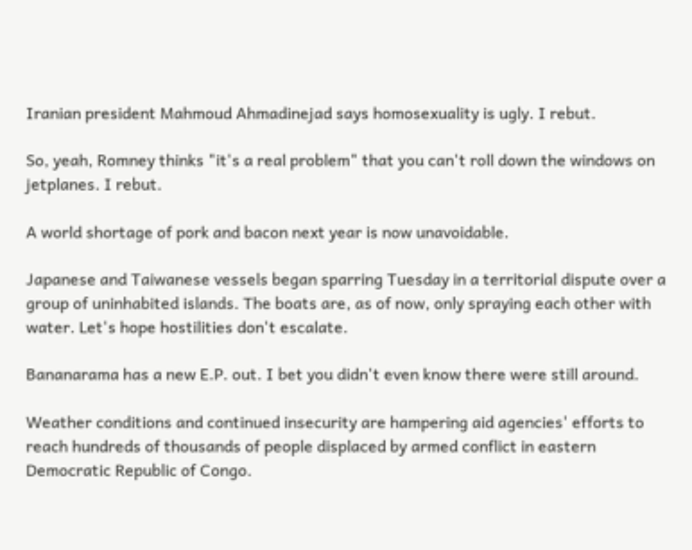Iranian president Mahmoud Ahmadinejad says homosexuality is ugly. I rebut.

So, yeah, Romney thinks "it's a real problem" that you can't roll down the windows on jetplanes. I rebut.

A world shortage of pork and bacon next year is now unavoidable.

Japanese and Taiwanese vessels began sparring Tuesday in a territorial dispute over a group of uninhabited islands. The boats are, as of now, only spraying each other with water. Let's hope hostilities don't escalate.

Bananarama has a new E.P. out. I bet you didn't even know there were still around.

Weather conditions and continued insecurity are hampering aid agencies' efforts to reach hundreds of thousands of people displaced by armed conflict in eastern Democratic Republic of Congo.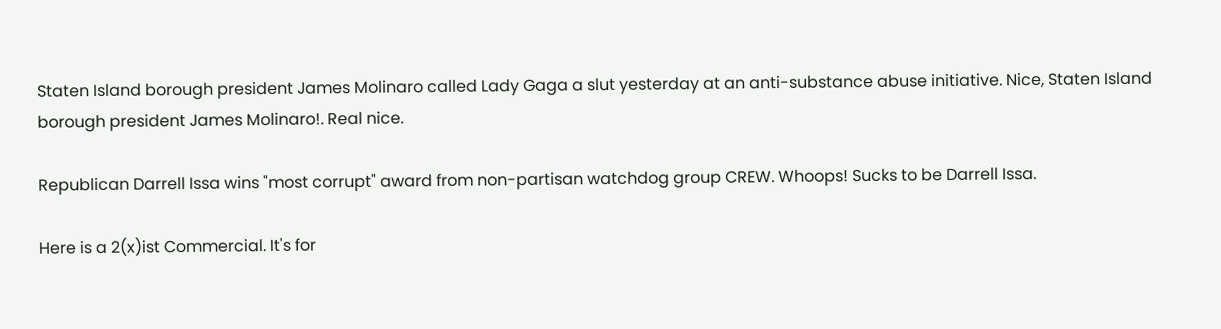Staten Island borough president James Molinaro called Lady Gaga a slut yesterday at an anti-substance abuse initiative. Nice, Staten Island borough president James Molinaro!. Real nice.

Republican Darrell Issa wins "most corrupt" award from non-partisan watchdog group CREW. Whoops! Sucks to be Darrell Issa.

Here is a 2(x)ist Commercial. It's for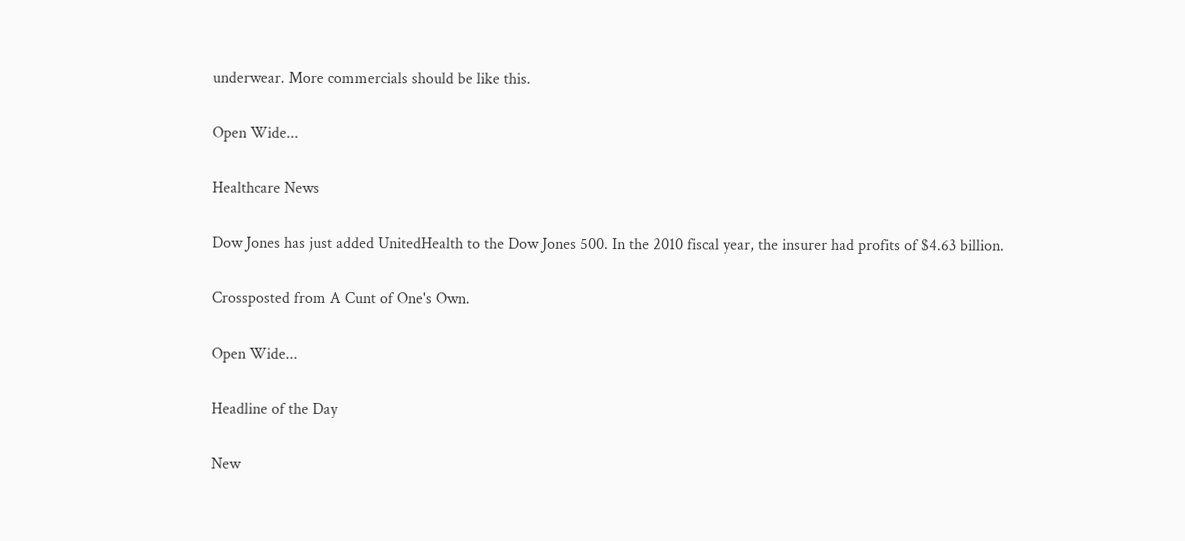underwear. More commercials should be like this.

Open Wide...

Healthcare News

Dow Jones has just added UnitedHealth to the Dow Jones 500. In the 2010 fiscal year, the insurer had profits of $4.63 billion.

Crossposted from A Cunt of One's Own.

Open Wide...

Headline of the Day

New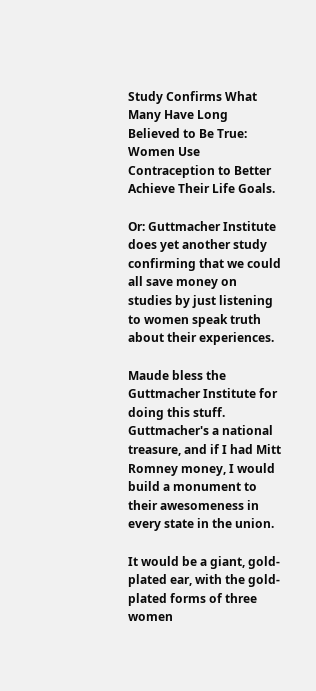Study Confirms What Many Have Long Believed to Be True: Women Use Contraception to Better Achieve Their Life Goals.

Or: Guttmacher Institute does yet another study confirming that we could all save money on studies by just listening to women speak truth about their experiences.

Maude bless the Guttmacher Institute for doing this stuff. Guttmacher's a national treasure, and if I had Mitt Romney money, I would build a monument to their awesomeness in every state in the union.

It would be a giant, gold-plated ear, with the gold-plated forms of three women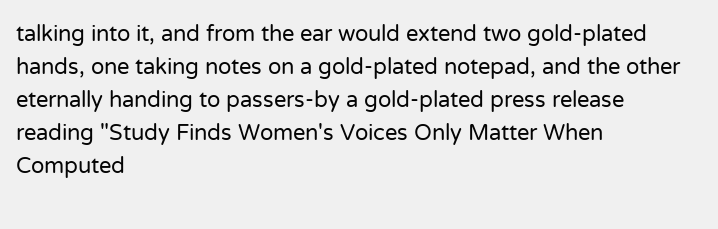talking into it, and from the ear would extend two gold-plated hands, one taking notes on a gold-plated notepad, and the other eternally handing to passers-by a gold-plated press release reading "Study Finds Women's Voices Only Matter When Computed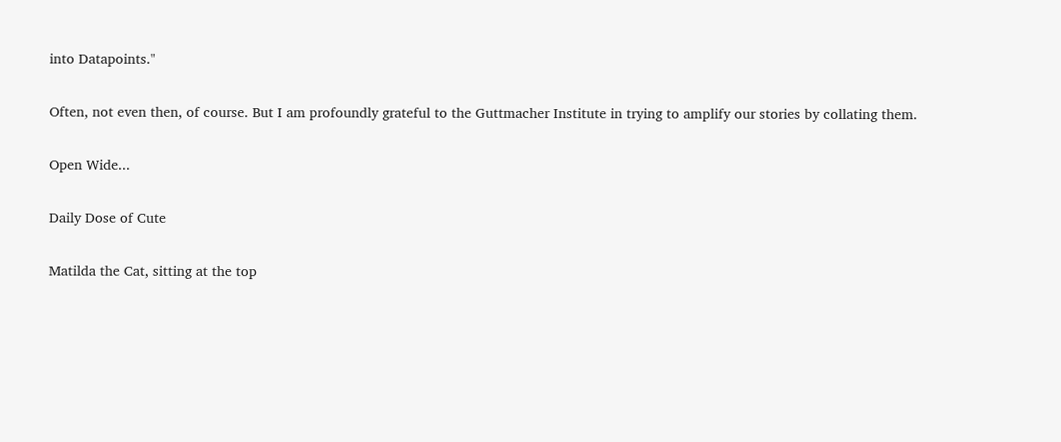into Datapoints."

Often, not even then, of course. But I am profoundly grateful to the Guttmacher Institute in trying to amplify our stories by collating them.

Open Wide...

Daily Dose of Cute

Matilda the Cat, sitting at the top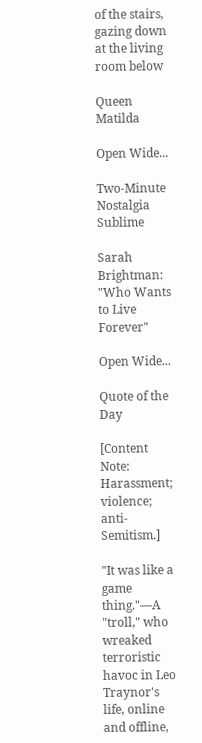of the stairs, gazing down at the living room below

Queen Matilda

Open Wide...

Two-Minute Nostalgia Sublime

Sarah Brightman: "Who Wants to Live Forever"

Open Wide...

Quote of the Day

[Content Note: Harassment; violence; anti-Semitism.]

"It was like a game thing."—A "troll," who wreaked terroristic havoc in Leo Traynor's life, online and offline,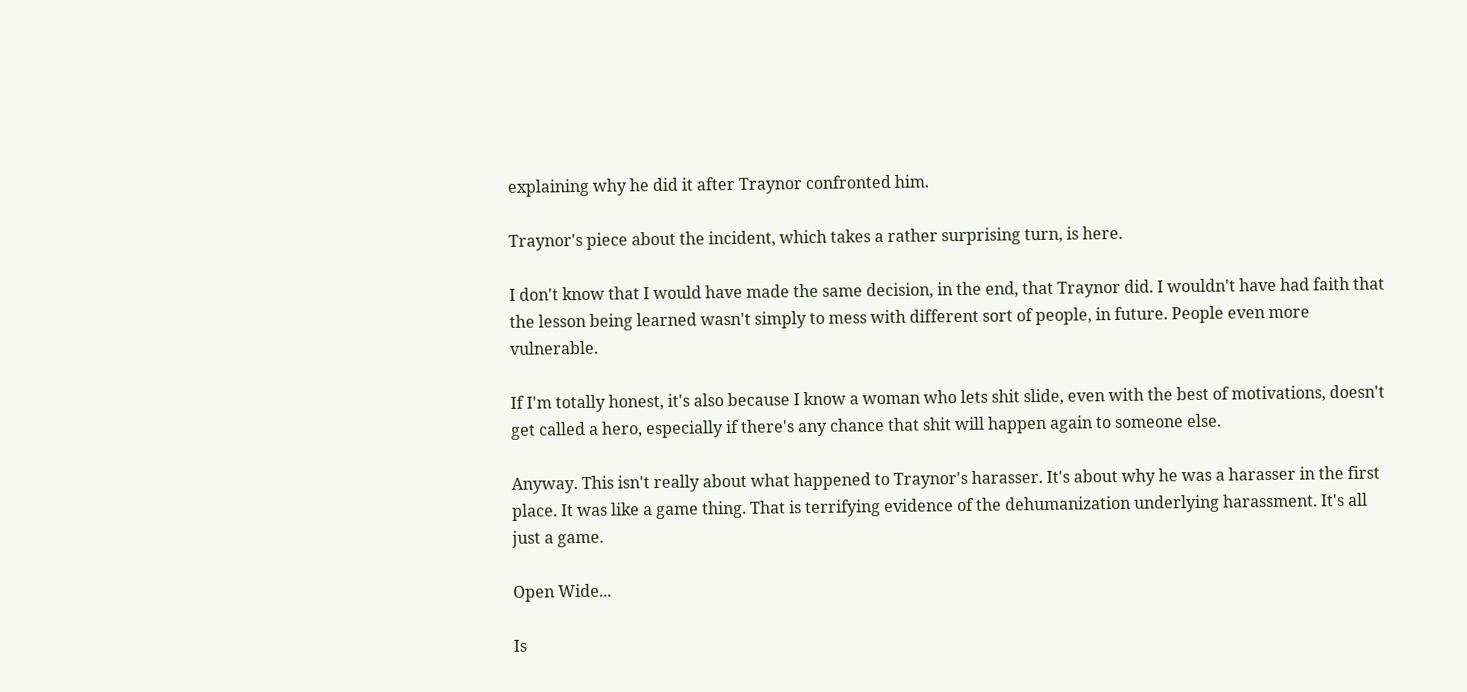explaining why he did it after Traynor confronted him.

Traynor's piece about the incident, which takes a rather surprising turn, is here.

I don't know that I would have made the same decision, in the end, that Traynor did. I wouldn't have had faith that the lesson being learned wasn't simply to mess with different sort of people, in future. People even more vulnerable.

If I'm totally honest, it's also because I know a woman who lets shit slide, even with the best of motivations, doesn't get called a hero, especially if there's any chance that shit will happen again to someone else.

Anyway. This isn't really about what happened to Traynor's harasser. It's about why he was a harasser in the first place. It was like a game thing. That is terrifying evidence of the dehumanization underlying harassment. It's all just a game.

Open Wide...

Is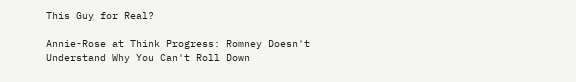This Guy for Real?

Annie-Rose at Think Progress: Romney Doesn't Understand Why You Can't Roll Down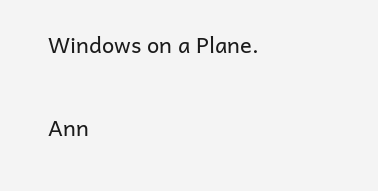Windows on a Plane.

Ann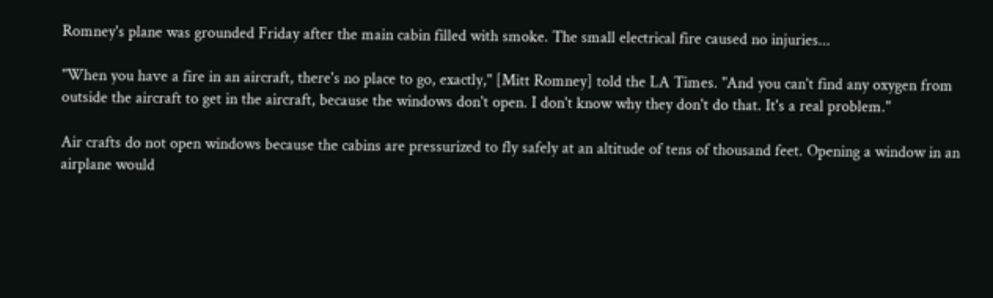Romney's plane was grounded Friday after the main cabin filled with smoke. The small electrical fire caused no injuries...

"When you have a fire in an aircraft, there's no place to go, exactly," [Mitt Romney] told the LA Times. "And you can't find any oxygen from outside the aircraft to get in the aircraft, because the windows don't open. I don't know why they don't do that. It's a real problem."

Air crafts do not open windows because the cabins are pressurized to fly safely at an altitude of tens of thousand feet. Opening a window in an airplane would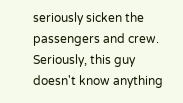seriously sicken the passengers and crew.
Seriously, this guy doesn't know anything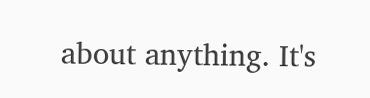about anything. It's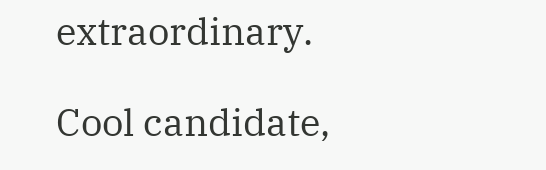extraordinary.

Cool candidate,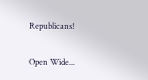Republicans!

Open Wide...